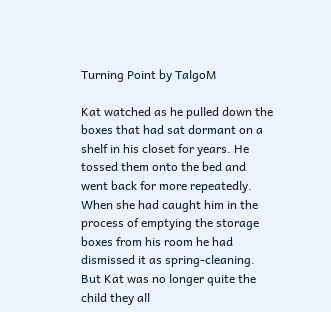Turning Point by TalgoM

Kat watched as he pulled down the boxes that had sat dormant on a shelf in his closet for years. He tossed them onto the bed and went back for more repeatedly. When she had caught him in the process of emptying the storage boxes from his room he had dismissed it as spring-cleaning. But Kat was no longer quite the child they all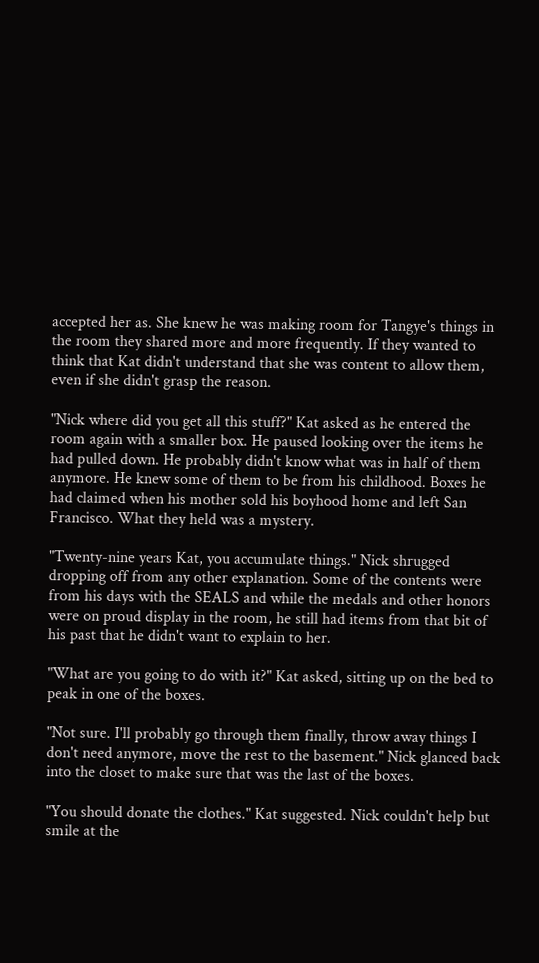accepted her as. She knew he was making room for Tangye's things in the room they shared more and more frequently. If they wanted to think that Kat didn't understand that she was content to allow them, even if she didn't grasp the reason.

"Nick where did you get all this stuff?" Kat asked as he entered the room again with a smaller box. He paused looking over the items he had pulled down. He probably didn't know what was in half of them anymore. He knew some of them to be from his childhood. Boxes he had claimed when his mother sold his boyhood home and left San Francisco. What they held was a mystery.

"Twenty-nine years Kat, you accumulate things." Nick shrugged dropping off from any other explanation. Some of the contents were from his days with the SEALS and while the medals and other honors were on proud display in the room, he still had items from that bit of his past that he didn't want to explain to her.

"What are you going to do with it?" Kat asked, sitting up on the bed to peak in one of the boxes.

"Not sure. I'll probably go through them finally, throw away things I don't need anymore, move the rest to the basement." Nick glanced back into the closet to make sure that was the last of the boxes.

"You should donate the clothes." Kat suggested. Nick couldn't help but smile at the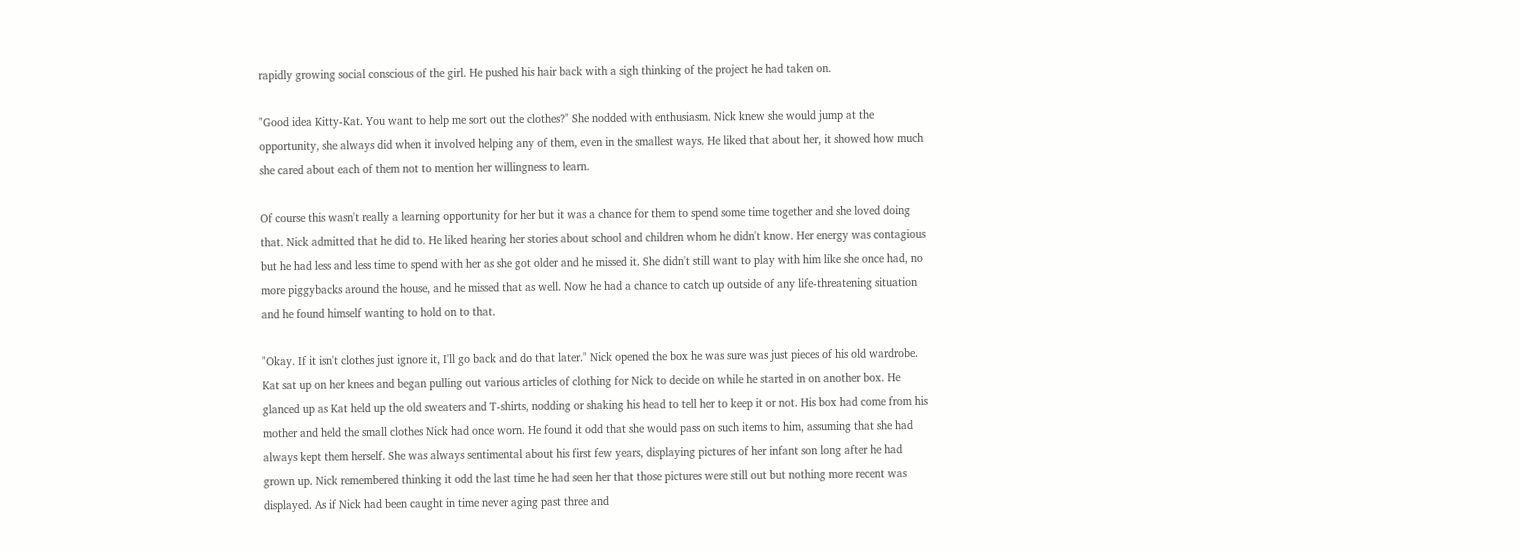rapidly growing social conscious of the girl. He pushed his hair back with a sigh thinking of the project he had taken on.

"Good idea Kitty-Kat. You want to help me sort out the clothes?" She nodded with enthusiasm. Nick knew she would jump at the opportunity, she always did when it involved helping any of them, even in the smallest ways. He liked that about her, it showed how much she cared about each of them not to mention her willingness to learn.

Of course this wasn't really a learning opportunity for her but it was a chance for them to spend some time together and she loved doing that. Nick admitted that he did to. He liked hearing her stories about school and children whom he didn't know. Her energy was contagious but he had less and less time to spend with her as she got older and he missed it. She didn't still want to play with him like she once had, no more piggybacks around the house, and he missed that as well. Now he had a chance to catch up outside of any life-threatening situation and he found himself wanting to hold on to that.

"Okay. If it isn't clothes just ignore it, I'll go back and do that later." Nick opened the box he was sure was just pieces of his old wardrobe. Kat sat up on her knees and began pulling out various articles of clothing for Nick to decide on while he started in on another box. He glanced up as Kat held up the old sweaters and T-shirts, nodding or shaking his head to tell her to keep it or not. His box had come from his mother and held the small clothes Nick had once worn. He found it odd that she would pass on such items to him, assuming that she had always kept them herself. She was always sentimental about his first few years, displaying pictures of her infant son long after he had grown up. Nick remembered thinking it odd the last time he had seen her that those pictures were still out but nothing more recent was displayed. As if Nick had been caught in time never aging past three and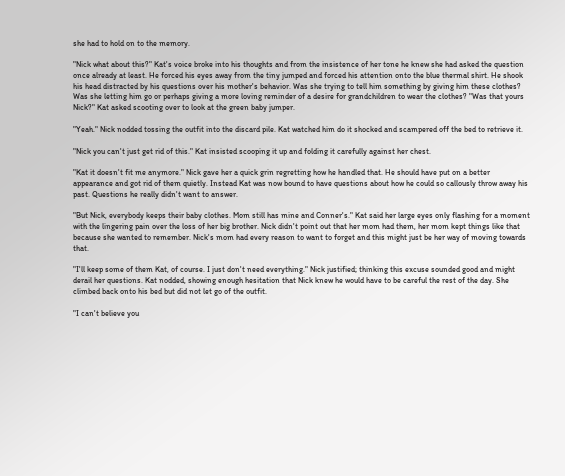she had to hold on to the memory.

"Nick what about this?" Kat's voice broke into his thoughts and from the insistence of her tone he knew she had asked the question once already at least. He forced his eyes away from the tiny jumped and forced his attention onto the blue thermal shirt. He shook his head distracted by his questions over his mother's behavior. Was she trying to tell him something by giving him these clothes? Was she letting him go or perhaps giving a more loving reminder of a desire for grandchildren to wear the clothes? "Was that yours Nick?" Kat asked scooting over to look at the green baby jumper.

"Yeah." Nick nodded tossing the outfit into the discard pile. Kat watched him do it shocked and scampered off the bed to retrieve it.

"Nick you can't just get rid of this." Kat insisted scooping it up and folding it carefully against her chest.

"Kat it doesn't fit me anymore." Nick gave her a quick grin regretting how he handled that. He should have put on a better appearance and got rid of them quietly. Instead Kat was now bound to have questions about how he could so callously throw away his past. Questions he really didn't want to answer.

"But Nick, everybody keeps their baby clothes. Mom still has mine and Conner's." Kat said her large eyes only flashing for a moment with the lingering pain over the loss of her big brother. Nick didn't point out that her mom had them, her mom kept things like that because she wanted to remember. Nick's mom had every reason to want to forget and this might just be her way of moving towards that.

"I'll keep some of them Kat, of course. I just don't need everything." Nick justified; thinking this excuse sounded good and might derail her questions. Kat nodded, showing enough hesitation that Nick knew he would have to be careful the rest of the day. She climbed back onto his bed but did not let go of the outfit.

"I can't believe you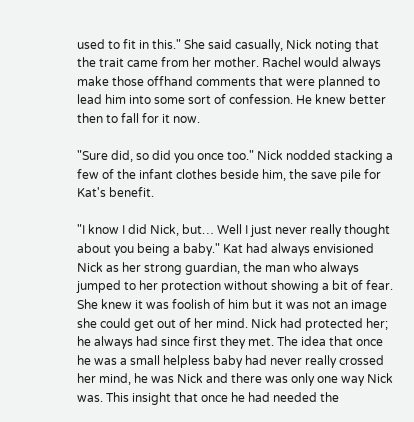used to fit in this." She said casually, Nick noting that the trait came from her mother. Rachel would always make those offhand comments that were planned to lead him into some sort of confession. He knew better then to fall for it now.

"Sure did, so did you once too." Nick nodded stacking a few of the infant clothes beside him, the save pile for Kat's benefit.

"I know I did Nick, but… Well I just never really thought about you being a baby." Kat had always envisioned Nick as her strong guardian, the man who always jumped to her protection without showing a bit of fear. She knew it was foolish of him but it was not an image she could get out of her mind. Nick had protected her; he always had since first they met. The idea that once he was a small helpless baby had never really crossed her mind, he was Nick and there was only one way Nick was. This insight that once he had needed the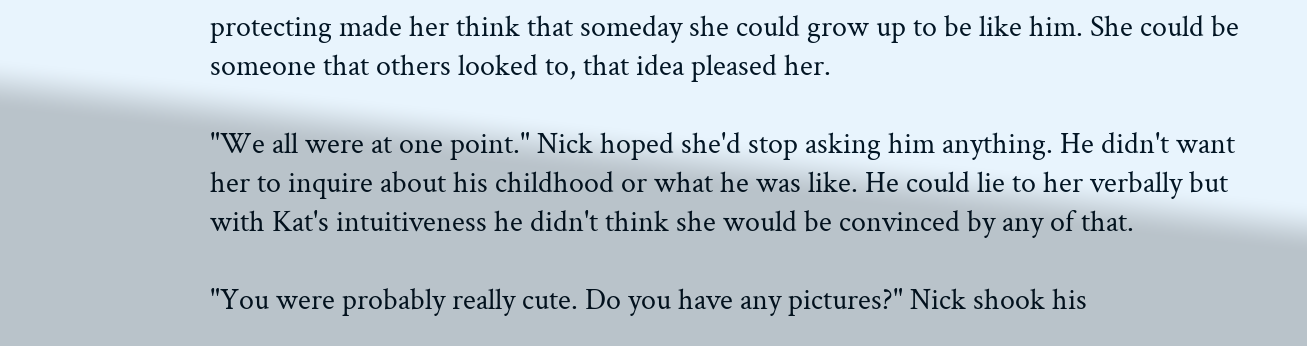protecting made her think that someday she could grow up to be like him. She could be someone that others looked to, that idea pleased her.

"We all were at one point." Nick hoped she'd stop asking him anything. He didn't want her to inquire about his childhood or what he was like. He could lie to her verbally but with Kat's intuitiveness he didn't think she would be convinced by any of that.

"You were probably really cute. Do you have any pictures?" Nick shook his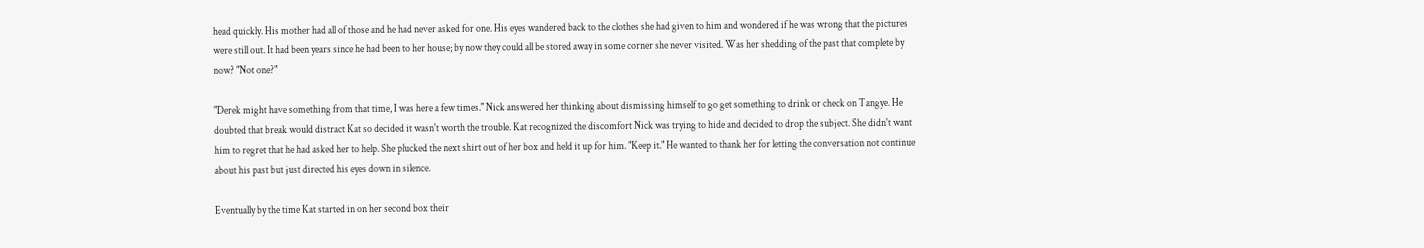head quickly. His mother had all of those and he had never asked for one. His eyes wandered back to the clothes she had given to him and wondered if he was wrong that the pictures were still out. It had been years since he had been to her house; by now they could all be stored away in some corner she never visited. Was her shedding of the past that complete by now? "Not one?"

"Derek might have something from that time, I was here a few times." Nick answered her thinking about dismissing himself to go get something to drink or check on Tangye. He doubted that break would distract Kat so decided it wasn't worth the trouble. Kat recognized the discomfort Nick was trying to hide and decided to drop the subject. She didn't want him to regret that he had asked her to help. She plucked the next shirt out of her box and held it up for him. "Keep it." He wanted to thank her for letting the conversation not continue about his past but just directed his eyes down in silence.

Eventually by the time Kat started in on her second box their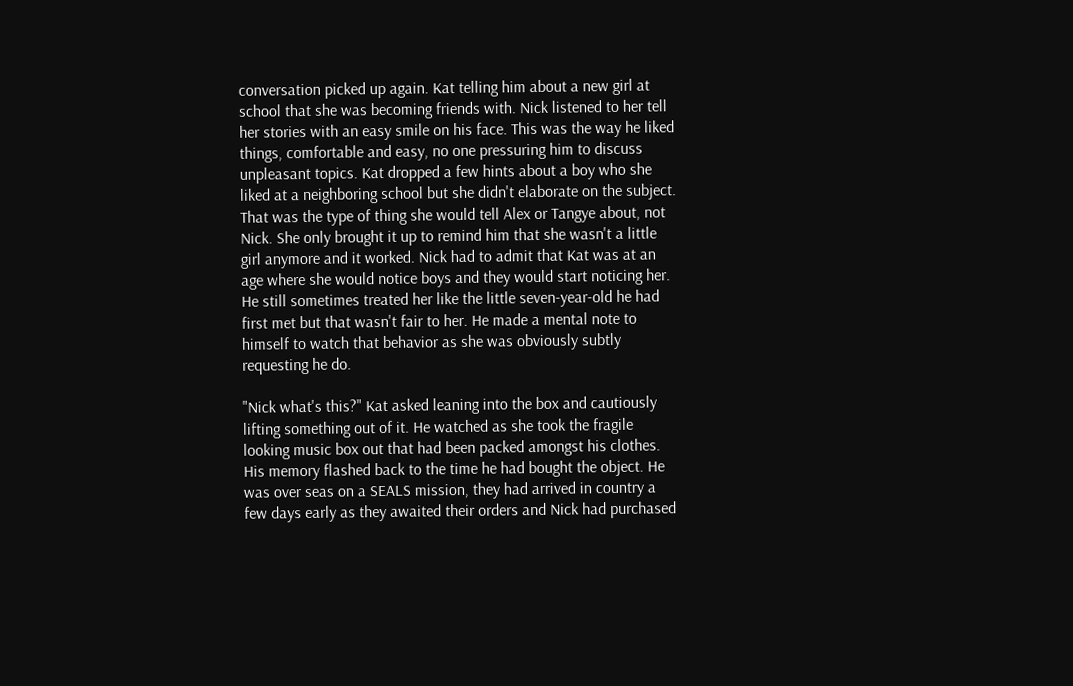conversation picked up again. Kat telling him about a new girl at school that she was becoming friends with. Nick listened to her tell her stories with an easy smile on his face. This was the way he liked things, comfortable and easy, no one pressuring him to discuss unpleasant topics. Kat dropped a few hints about a boy who she liked at a neighboring school but she didn't elaborate on the subject. That was the type of thing she would tell Alex or Tangye about, not Nick. She only brought it up to remind him that she wasn't a little girl anymore and it worked. Nick had to admit that Kat was at an age where she would notice boys and they would start noticing her. He still sometimes treated her like the little seven-year-old he had first met but that wasn't fair to her. He made a mental note to himself to watch that behavior as she was obviously subtly requesting he do.

"Nick what's this?" Kat asked leaning into the box and cautiously lifting something out of it. He watched as she took the fragile looking music box out that had been packed amongst his clothes. His memory flashed back to the time he had bought the object. He was over seas on a SEALS mission, they had arrived in country a few days early as they awaited their orders and Nick had purchased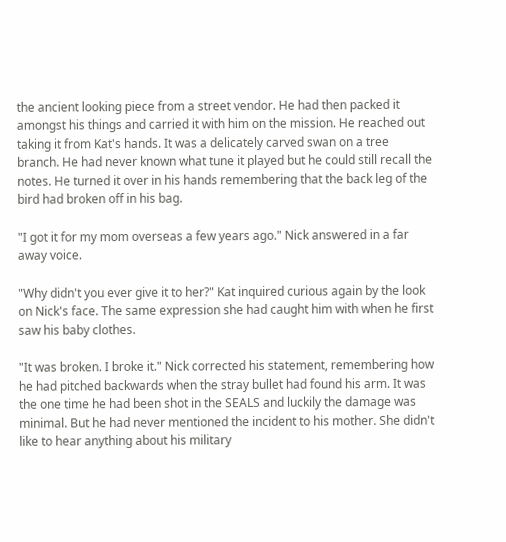the ancient looking piece from a street vendor. He had then packed it amongst his things and carried it with him on the mission. He reached out taking it from Kat's hands. It was a delicately carved swan on a tree branch. He had never known what tune it played but he could still recall the notes. He turned it over in his hands remembering that the back leg of the bird had broken off in his bag.

"I got it for my mom overseas a few years ago." Nick answered in a far away voice.

"Why didn't you ever give it to her?" Kat inquired curious again by the look on Nick's face. The same expression she had caught him with when he first saw his baby clothes.

"It was broken. I broke it." Nick corrected his statement, remembering how he had pitched backwards when the stray bullet had found his arm. It was the one time he had been shot in the SEALS and luckily the damage was minimal. But he had never mentioned the incident to his mother. She didn't like to hear anything about his military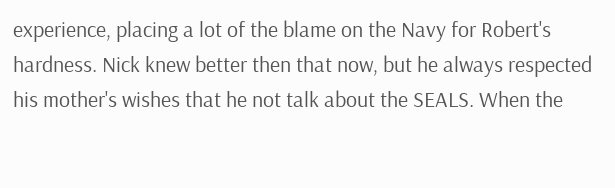experience, placing a lot of the blame on the Navy for Robert's hardness. Nick knew better then that now, but he always respected his mother's wishes that he not talk about the SEALS. When the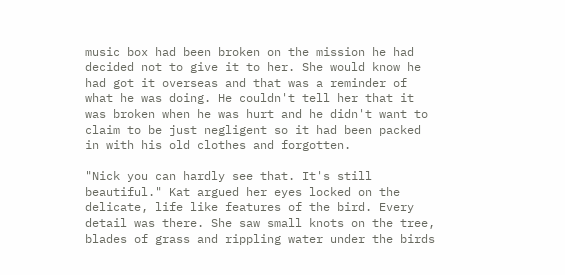music box had been broken on the mission he had decided not to give it to her. She would know he had got it overseas and that was a reminder of what he was doing. He couldn't tell her that it was broken when he was hurt and he didn't want to claim to be just negligent so it had been packed in with his old clothes and forgotten.

"Nick you can hardly see that. It's still beautiful." Kat argued her eyes locked on the delicate, life like features of the bird. Every detail was there. She saw small knots on the tree, blades of grass and rippling water under the birds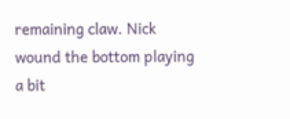remaining claw. Nick wound the bottom playing a bit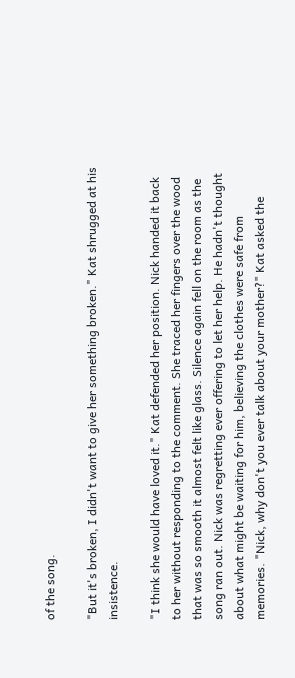of the song.

"But it's broken, I didn't want to give her something broken." Kat shrugged at his insistence.

"I think she would have loved it." Kat defended her position. Nick handed it back to her without responding to the comment. She traced her fingers over the wood that was so smooth it almost felt like glass. Silence again fell on the room as the song ran out. Nick was regretting ever offering to let her help. He hadn't thought about what might be waiting for him, believing the clothes were safe from memories. "Nick, why don't you ever talk about your mother?" Kat asked the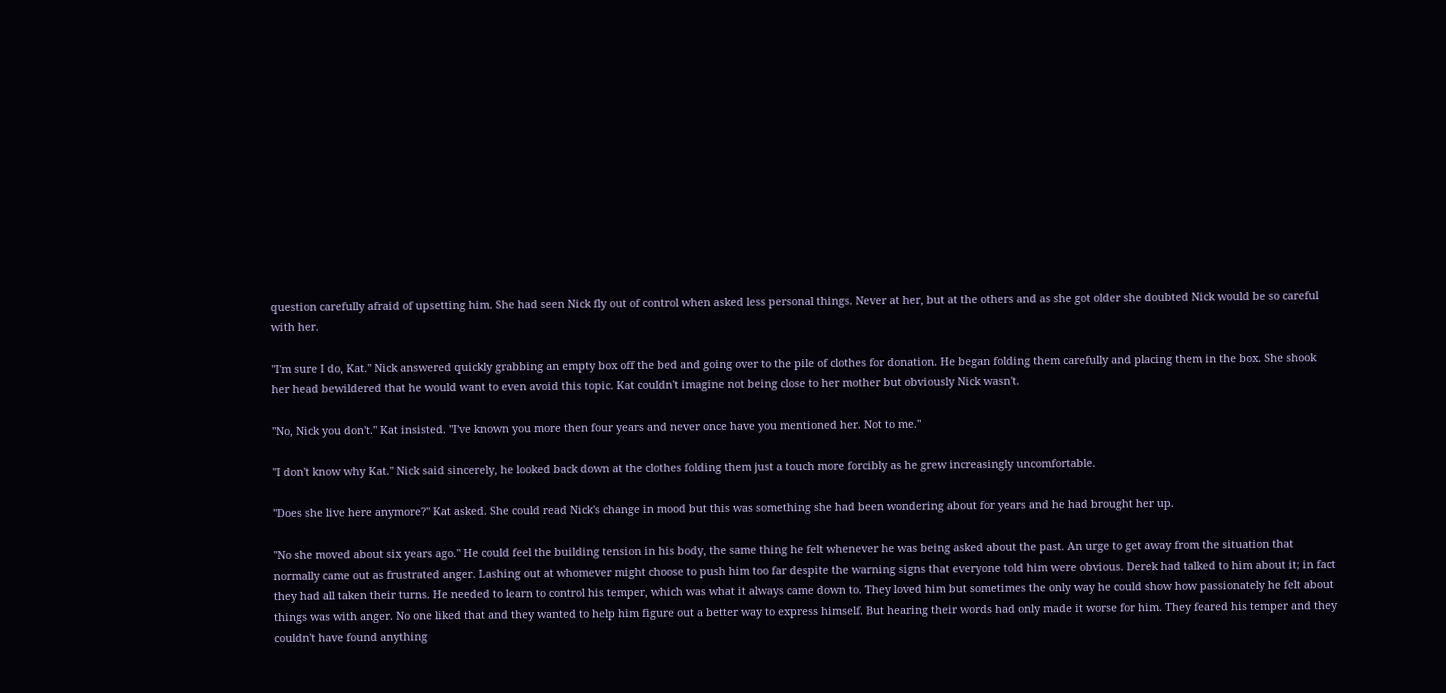question carefully afraid of upsetting him. She had seen Nick fly out of control when asked less personal things. Never at her, but at the others and as she got older she doubted Nick would be so careful with her.

"I'm sure I do, Kat." Nick answered quickly grabbing an empty box off the bed and going over to the pile of clothes for donation. He began folding them carefully and placing them in the box. She shook her head bewildered that he would want to even avoid this topic. Kat couldn't imagine not being close to her mother but obviously Nick wasn't.

"No, Nick you don't." Kat insisted. "I've known you more then four years and never once have you mentioned her. Not to me."

"I don't know why Kat." Nick said sincerely, he looked back down at the clothes folding them just a touch more forcibly as he grew increasingly uncomfortable.

"Does she live here anymore?" Kat asked. She could read Nick's change in mood but this was something she had been wondering about for years and he had brought her up.

"No she moved about six years ago." He could feel the building tension in his body, the same thing he felt whenever he was being asked about the past. An urge to get away from the situation that normally came out as frustrated anger. Lashing out at whomever might choose to push him too far despite the warning signs that everyone told him were obvious. Derek had talked to him about it; in fact they had all taken their turns. He needed to learn to control his temper, which was what it always came down to. They loved him but sometimes the only way he could show how passionately he felt about things was with anger. No one liked that and they wanted to help him figure out a better way to express himself. But hearing their words had only made it worse for him. They feared his temper and they couldn't have found anything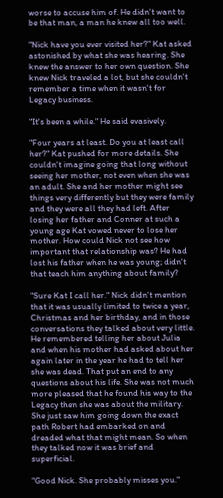worse to accuse him of. He didn't want to be that man, a man he knew all too well.

"Nick have you ever visited her?" Kat asked astonished by what she was hearing. She knew the answer to her own question. She knew Nick traveled a lot, but she couldn't remember a time when it wasn't for Legacy business.

"It's been a while." He said evasively.

"Four years at least. Do you at least call her?" Kat pushed for more details. She couldn't imagine going that long without seeing her mother, not even when she was an adult. She and her mother might see things very differently but they were family and they were all they had left. After losing her father and Conner at such a young age Kat vowed never to lose her mother. How could Nick not see how important that relationship was? He had lost his father when he was young; didn't that teach him anything about family?

"Sure Kat I call her." Nick didn't mention that it was usually limited to twice a year, Christmas and her birthday, and in those conversations they talked about very little. He remembered telling her about Julia and when his mother had asked about her again later in the year he had to tell her she was dead. That put an end to any questions about his life. She was not much more pleased that he found his way to the Legacy then she was about the military. She just saw him going down the exact path Robert had embarked on and dreaded what that might mean. So when they talked now it was brief and superficial.

"Good Nick. She probably misses you."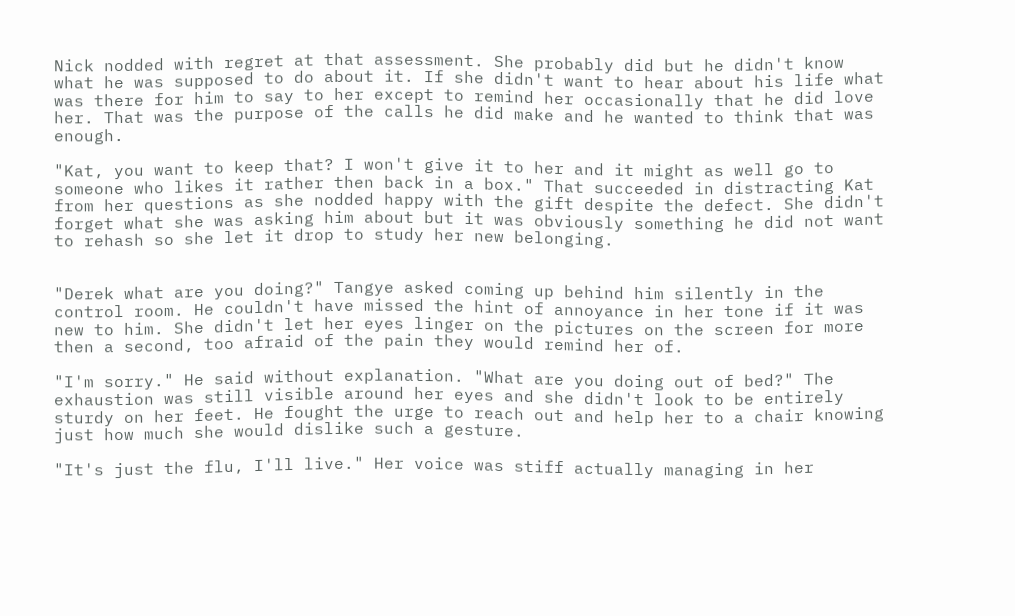Nick nodded with regret at that assessment. She probably did but he didn't know what he was supposed to do about it. If she didn't want to hear about his life what was there for him to say to her except to remind her occasionally that he did love her. That was the purpose of the calls he did make and he wanted to think that was enough.

"Kat, you want to keep that? I won't give it to her and it might as well go to someone who likes it rather then back in a box." That succeeded in distracting Kat from her questions as she nodded happy with the gift despite the defect. She didn't forget what she was asking him about but it was obviously something he did not want to rehash so she let it drop to study her new belonging.


"Derek what are you doing?" Tangye asked coming up behind him silently in the control room. He couldn't have missed the hint of annoyance in her tone if it was new to him. She didn't let her eyes linger on the pictures on the screen for more then a second, too afraid of the pain they would remind her of.

"I'm sorry." He said without explanation. "What are you doing out of bed?" The exhaustion was still visible around her eyes and she didn't look to be entirely sturdy on her feet. He fought the urge to reach out and help her to a chair knowing just how much she would dislike such a gesture.

"It's just the flu, I'll live." Her voice was stiff actually managing in her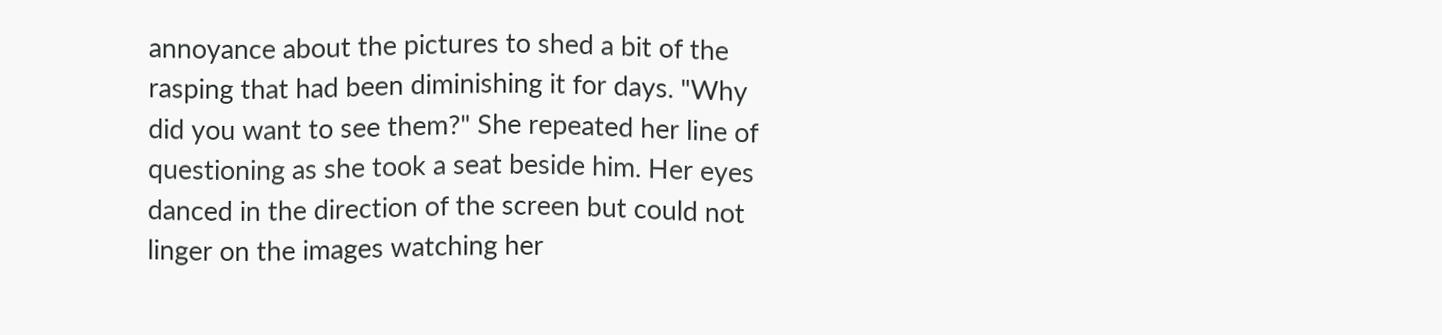annoyance about the pictures to shed a bit of the rasping that had been diminishing it for days. "Why did you want to see them?" She repeated her line of questioning as she took a seat beside him. Her eyes danced in the direction of the screen but could not linger on the images watching her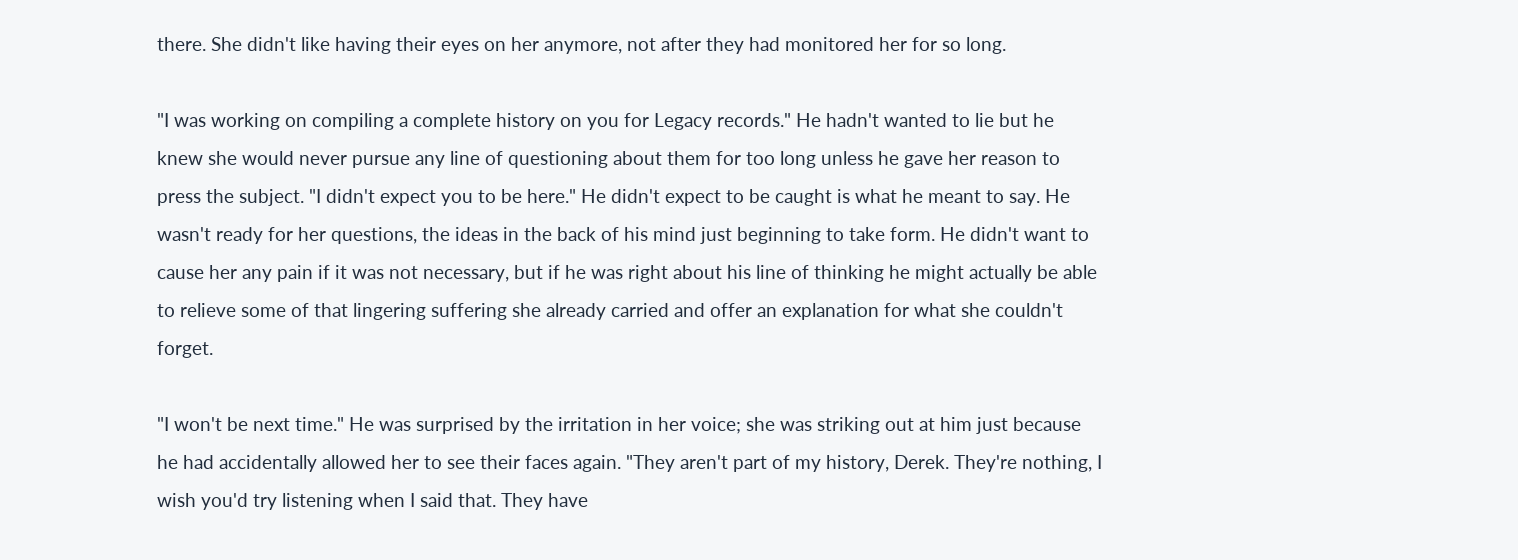there. She didn't like having their eyes on her anymore, not after they had monitored her for so long.

"I was working on compiling a complete history on you for Legacy records." He hadn't wanted to lie but he knew she would never pursue any line of questioning about them for too long unless he gave her reason to press the subject. "I didn't expect you to be here." He didn't expect to be caught is what he meant to say. He wasn't ready for her questions, the ideas in the back of his mind just beginning to take form. He didn't want to cause her any pain if it was not necessary, but if he was right about his line of thinking he might actually be able to relieve some of that lingering suffering she already carried and offer an explanation for what she couldn't forget.

"I won't be next time." He was surprised by the irritation in her voice; she was striking out at him just because he had accidentally allowed her to see their faces again. "They aren't part of my history, Derek. They're nothing, I wish you'd try listening when I said that. They have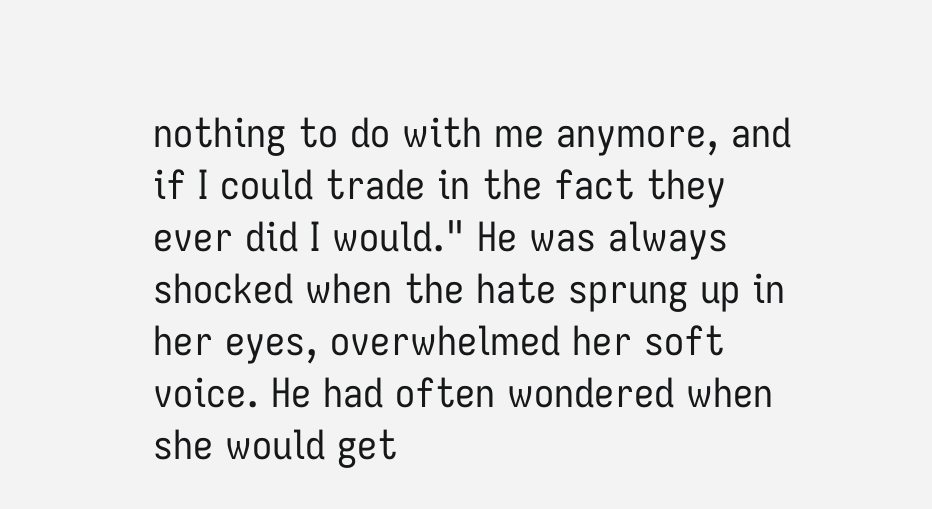nothing to do with me anymore, and if I could trade in the fact they ever did I would." He was always shocked when the hate sprung up in her eyes, overwhelmed her soft voice. He had often wondered when she would get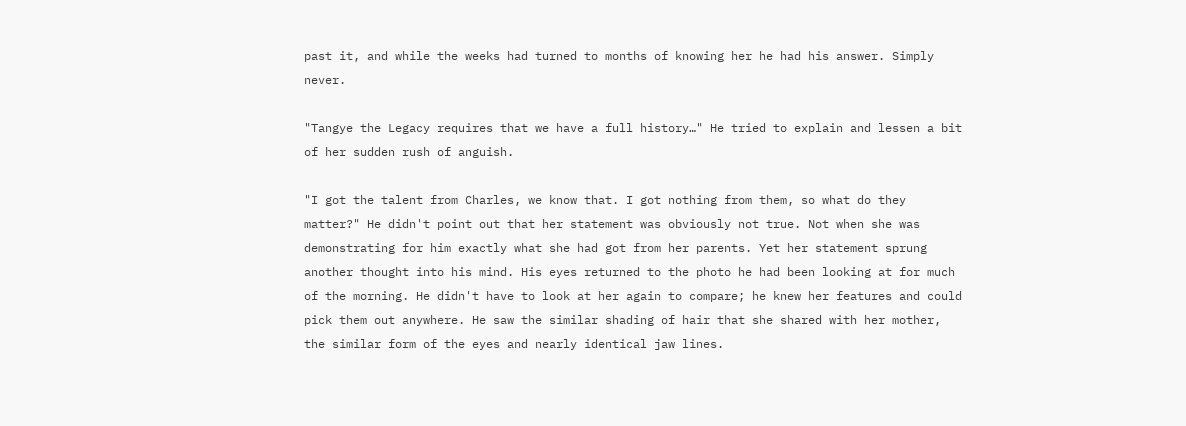past it, and while the weeks had turned to months of knowing her he had his answer. Simply never.

"Tangye the Legacy requires that we have a full history…" He tried to explain and lessen a bit of her sudden rush of anguish.

"I got the talent from Charles, we know that. I got nothing from them, so what do they matter?" He didn't point out that her statement was obviously not true. Not when she was demonstrating for him exactly what she had got from her parents. Yet her statement sprung another thought into his mind. His eyes returned to the photo he had been looking at for much of the morning. He didn't have to look at her again to compare; he knew her features and could pick them out anywhere. He saw the similar shading of hair that she shared with her mother, the similar form of the eyes and nearly identical jaw lines.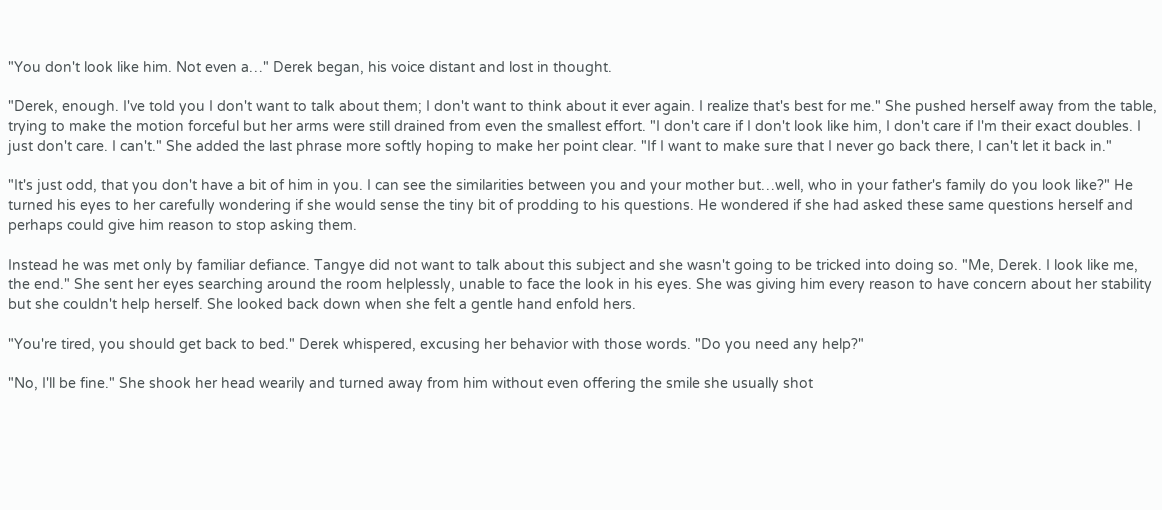"You don't look like him. Not even a…" Derek began, his voice distant and lost in thought.

"Derek, enough. I've told you I don't want to talk about them; I don't want to think about it ever again. I realize that's best for me." She pushed herself away from the table, trying to make the motion forceful but her arms were still drained from even the smallest effort. "I don't care if I don't look like him, I don't care if I'm their exact doubles. I just don't care. I can't." She added the last phrase more softly hoping to make her point clear. "If I want to make sure that I never go back there, I can't let it back in."

"It's just odd, that you don't have a bit of him in you. I can see the similarities between you and your mother but…well, who in your father's family do you look like?" He turned his eyes to her carefully wondering if she would sense the tiny bit of prodding to his questions. He wondered if she had asked these same questions herself and perhaps could give him reason to stop asking them.

Instead he was met only by familiar defiance. Tangye did not want to talk about this subject and she wasn't going to be tricked into doing so. "Me, Derek. I look like me, the end." She sent her eyes searching around the room helplessly, unable to face the look in his eyes. She was giving him every reason to have concern about her stability but she couldn't help herself. She looked back down when she felt a gentle hand enfold hers.

"You're tired, you should get back to bed." Derek whispered, excusing her behavior with those words. "Do you need any help?"

"No, I'll be fine." She shook her head wearily and turned away from him without even offering the smile she usually shot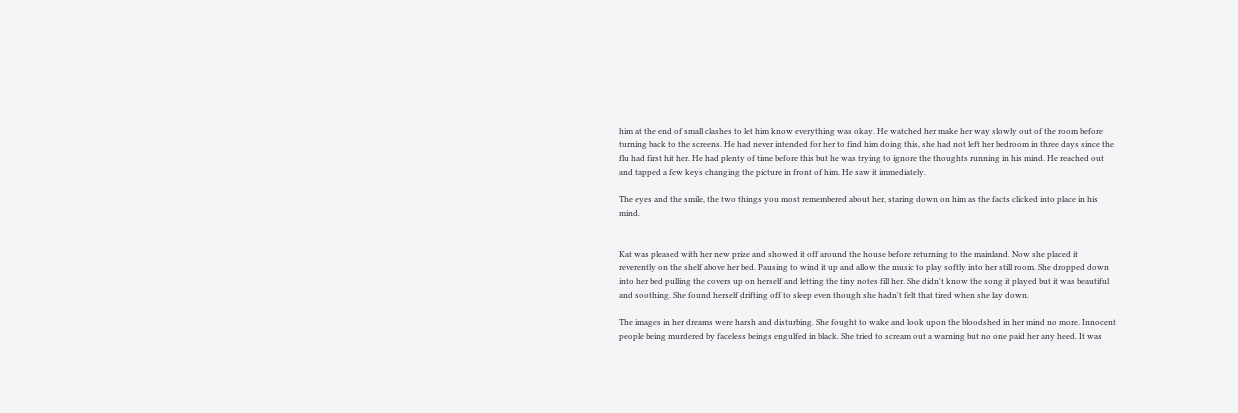him at the end of small clashes to let him know everything was okay. He watched her make her way slowly out of the room before turning back to the screens. He had never intended for her to find him doing this, she had not left her bedroom in three days since the flu had first hit her. He had plenty of time before this but he was trying to ignore the thoughts running in his mind. He reached out and tapped a few keys changing the picture in front of him. He saw it immediately.

The eyes and the smile, the two things you most remembered about her, staring down on him as the facts clicked into place in his mind.


Kat was pleased with her new prize and showed it off around the house before returning to the mainland. Now she placed it reverently on the shelf above her bed. Pausing to wind it up and allow the music to play softly into her still room. She dropped down into her bed pulling the covers up on herself and letting the tiny notes fill her. She didn't know the song it played but it was beautiful and soothing. She found herself drifting off to sleep even though she hadn't felt that tired when she lay down.

The images in her dreams were harsh and disturbing. She fought to wake and look upon the bloodshed in her mind no more. Innocent people being murdered by faceless beings engulfed in black. She tried to scream out a warning but no one paid her any heed. It was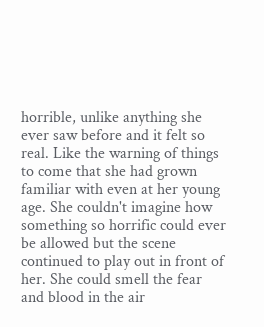horrible, unlike anything she ever saw before and it felt so real. Like the warning of things to come that she had grown familiar with even at her young age. She couldn't imagine how something so horrific could ever be allowed but the scene continued to play out in front of her. She could smell the fear and blood in the air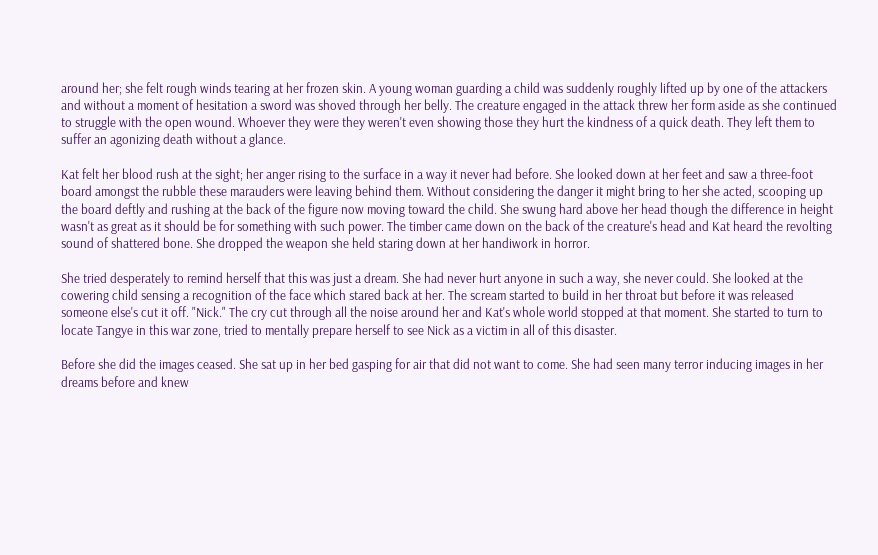around her; she felt rough winds tearing at her frozen skin. A young woman guarding a child was suddenly roughly lifted up by one of the attackers and without a moment of hesitation a sword was shoved through her belly. The creature engaged in the attack threw her form aside as she continued to struggle with the open wound. Whoever they were they weren't even showing those they hurt the kindness of a quick death. They left them to suffer an agonizing death without a glance.

Kat felt her blood rush at the sight; her anger rising to the surface in a way it never had before. She looked down at her feet and saw a three-foot board amongst the rubble these marauders were leaving behind them. Without considering the danger it might bring to her she acted, scooping up the board deftly and rushing at the back of the figure now moving toward the child. She swung hard above her head though the difference in height wasn't as great as it should be for something with such power. The timber came down on the back of the creature's head and Kat heard the revolting sound of shattered bone. She dropped the weapon she held staring down at her handiwork in horror.

She tried desperately to remind herself that this was just a dream. She had never hurt anyone in such a way, she never could. She looked at the cowering child sensing a recognition of the face which stared back at her. The scream started to build in her throat but before it was released someone else's cut it off. "Nick." The cry cut through all the noise around her and Kat's whole world stopped at that moment. She started to turn to locate Tangye in this war zone, tried to mentally prepare herself to see Nick as a victim in all of this disaster.

Before she did the images ceased. She sat up in her bed gasping for air that did not want to come. She had seen many terror inducing images in her dreams before and knew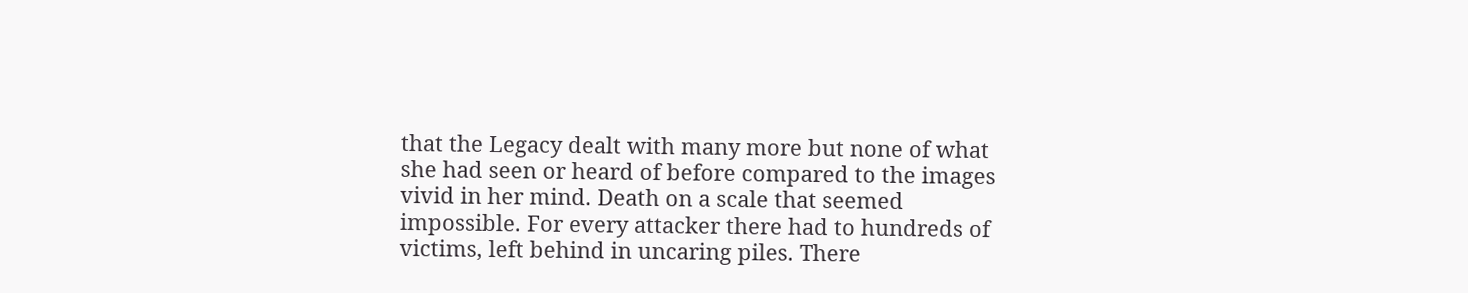that the Legacy dealt with many more but none of what she had seen or heard of before compared to the images vivid in her mind. Death on a scale that seemed impossible. For every attacker there had to hundreds of victims, left behind in uncaring piles. There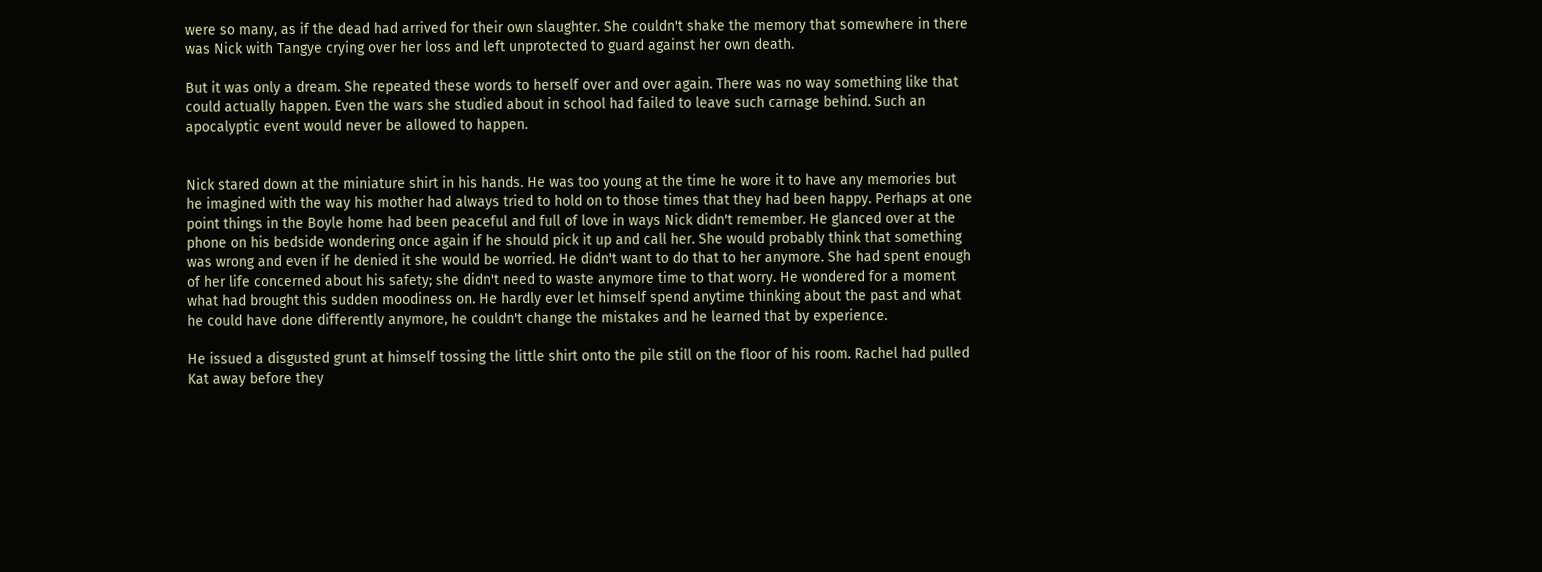were so many, as if the dead had arrived for their own slaughter. She couldn't shake the memory that somewhere in there was Nick with Tangye crying over her loss and left unprotected to guard against her own death.

But it was only a dream. She repeated these words to herself over and over again. There was no way something like that could actually happen. Even the wars she studied about in school had failed to leave such carnage behind. Such an apocalyptic event would never be allowed to happen.


Nick stared down at the miniature shirt in his hands. He was too young at the time he wore it to have any memories but he imagined with the way his mother had always tried to hold on to those times that they had been happy. Perhaps at one point things in the Boyle home had been peaceful and full of love in ways Nick didn't remember. He glanced over at the phone on his bedside wondering once again if he should pick it up and call her. She would probably think that something was wrong and even if he denied it she would be worried. He didn't want to do that to her anymore. She had spent enough of her life concerned about his safety; she didn't need to waste anymore time to that worry. He wondered for a moment what had brought this sudden moodiness on. He hardly ever let himself spend anytime thinking about the past and what he could have done differently anymore, he couldn't change the mistakes and he learned that by experience.

He issued a disgusted grunt at himself tossing the little shirt onto the pile still on the floor of his room. Rachel had pulled Kat away before they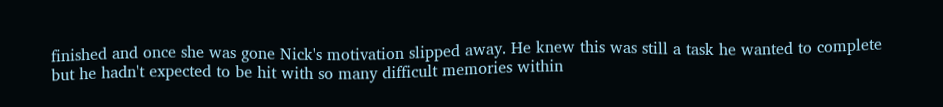finished and once she was gone Nick's motivation slipped away. He knew this was still a task he wanted to complete but he hadn't expected to be hit with so many difficult memories within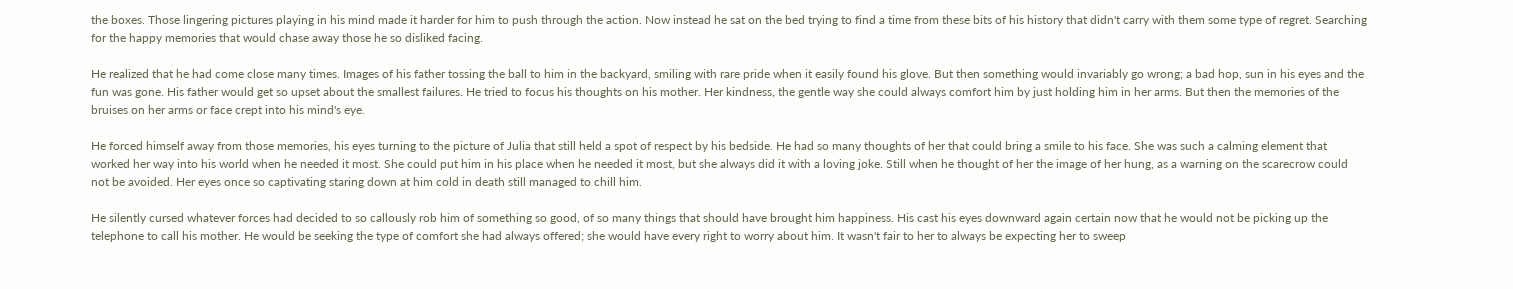the boxes. Those lingering pictures playing in his mind made it harder for him to push through the action. Now instead he sat on the bed trying to find a time from these bits of his history that didn't carry with them some type of regret. Searching for the happy memories that would chase away those he so disliked facing.

He realized that he had come close many times. Images of his father tossing the ball to him in the backyard, smiling with rare pride when it easily found his glove. But then something would invariably go wrong; a bad hop, sun in his eyes and the fun was gone. His father would get so upset about the smallest failures. He tried to focus his thoughts on his mother. Her kindness, the gentle way she could always comfort him by just holding him in her arms. But then the memories of the bruises on her arms or face crept into his mind's eye.

He forced himself away from those memories, his eyes turning to the picture of Julia that still held a spot of respect by his bedside. He had so many thoughts of her that could bring a smile to his face. She was such a calming element that worked her way into his world when he needed it most. She could put him in his place when he needed it most, but she always did it with a loving joke. Still when he thought of her the image of her hung, as a warning on the scarecrow could not be avoided. Her eyes once so captivating staring down at him cold in death still managed to chill him.

He silently cursed whatever forces had decided to so callously rob him of something so good, of so many things that should have brought him happiness. His cast his eyes downward again certain now that he would not be picking up the telephone to call his mother. He would be seeking the type of comfort she had always offered; she would have every right to worry about him. It wasn't fair to her to always be expecting her to sweep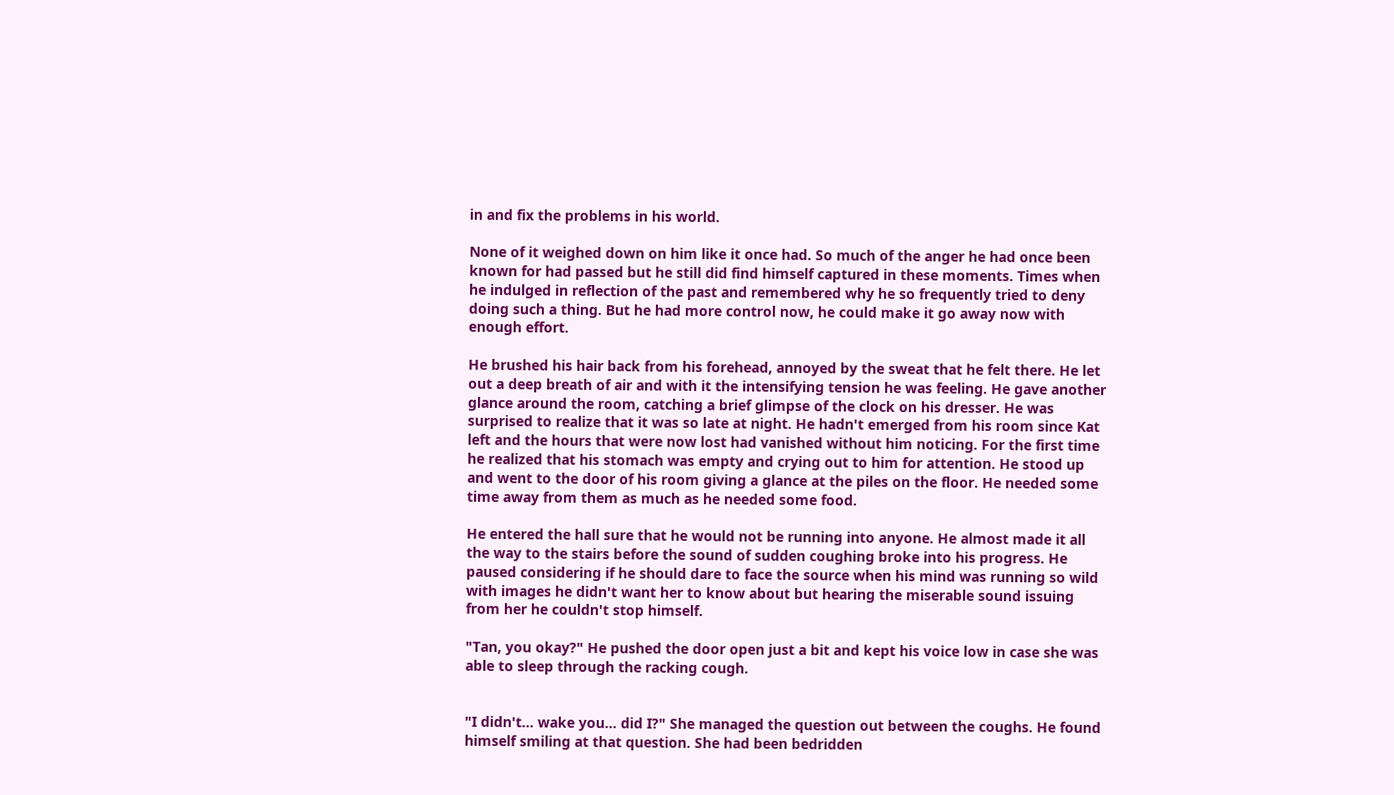in and fix the problems in his world.

None of it weighed down on him like it once had. So much of the anger he had once been known for had passed but he still did find himself captured in these moments. Times when he indulged in reflection of the past and remembered why he so frequently tried to deny doing such a thing. But he had more control now, he could make it go away now with enough effort.

He brushed his hair back from his forehead, annoyed by the sweat that he felt there. He let out a deep breath of air and with it the intensifying tension he was feeling. He gave another glance around the room, catching a brief glimpse of the clock on his dresser. He was surprised to realize that it was so late at night. He hadn't emerged from his room since Kat left and the hours that were now lost had vanished without him noticing. For the first time he realized that his stomach was empty and crying out to him for attention. He stood up and went to the door of his room giving a glance at the piles on the floor. He needed some time away from them as much as he needed some food.

He entered the hall sure that he would not be running into anyone. He almost made it all the way to the stairs before the sound of sudden coughing broke into his progress. He paused considering if he should dare to face the source when his mind was running so wild with images he didn't want her to know about but hearing the miserable sound issuing from her he couldn't stop himself.

"Tan, you okay?" He pushed the door open just a bit and kept his voice low in case she was able to sleep through the racking cough.


"I didn't… wake you… did I?" She managed the question out between the coughs. He found himself smiling at that question. She had been bedridden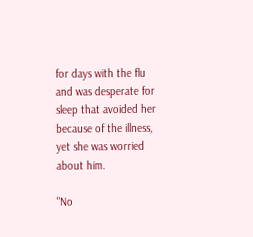for days with the flu and was desperate for sleep that avoided her because of the illness, yet she was worried about him.

"No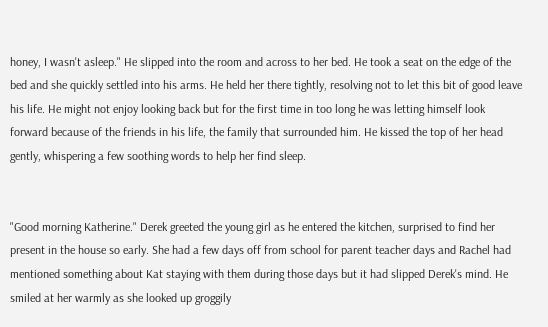honey, I wasn't asleep." He slipped into the room and across to her bed. He took a seat on the edge of the bed and she quickly settled into his arms. He held her there tightly, resolving not to let this bit of good leave his life. He might not enjoy looking back but for the first time in too long he was letting himself look forward because of the friends in his life, the family that surrounded him. He kissed the top of her head gently, whispering a few soothing words to help her find sleep.


"Good morning Katherine." Derek greeted the young girl as he entered the kitchen, surprised to find her present in the house so early. She had a few days off from school for parent teacher days and Rachel had mentioned something about Kat staying with them during those days but it had slipped Derek's mind. He smiled at her warmly as she looked up groggily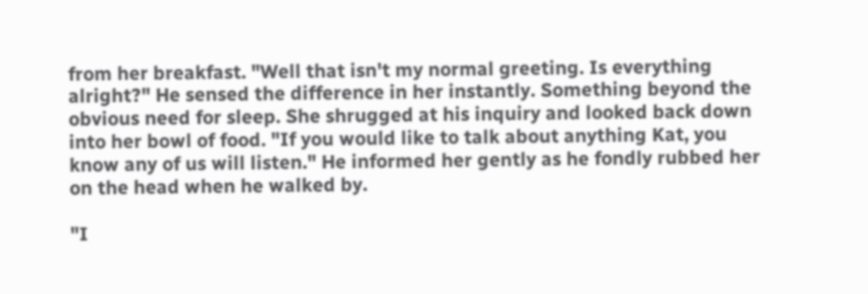from her breakfast. "Well that isn't my normal greeting. Is everything alright?" He sensed the difference in her instantly. Something beyond the obvious need for sleep. She shrugged at his inquiry and looked back down into her bowl of food. "If you would like to talk about anything Kat, you know any of us will listen." He informed her gently as he fondly rubbed her on the head when he walked by.

"I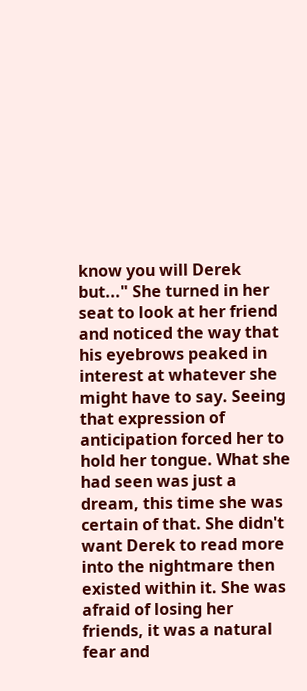know you will Derek but..." She turned in her seat to look at her friend and noticed the way that his eyebrows peaked in interest at whatever she might have to say. Seeing that expression of anticipation forced her to hold her tongue. What she had seen was just a dream, this time she was certain of that. She didn't want Derek to read more into the nightmare then existed within it. She was afraid of losing her friends, it was a natural fear and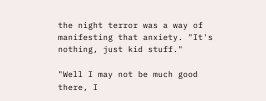the night terror was a way of manifesting that anxiety. "It's nothing, just kid stuff."

"Well I may not be much good there, I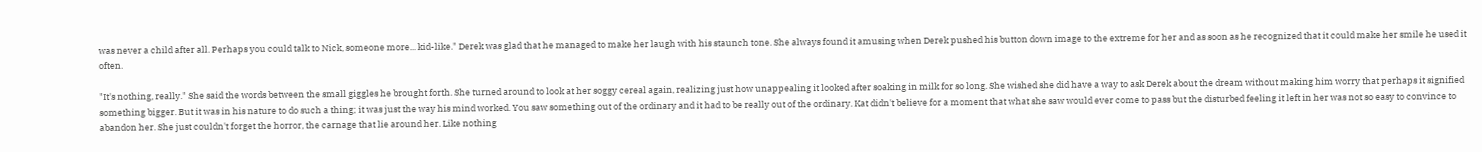was never a child after all. Perhaps you could talk to Nick, someone more... kid-like." Derek was glad that he managed to make her laugh with his staunch tone. She always found it amusing when Derek pushed his button down image to the extreme for her and as soon as he recognized that it could make her smile he used it often.

"It's nothing, really." She said the words between the small giggles he brought forth. She turned around to look at her soggy cereal again, realizing just how unappealing it looked after soaking in milk for so long. She wished she did have a way to ask Derek about the dream without making him worry that perhaps it signified something bigger. But it was in his nature to do such a thing; it was just the way his mind worked. You saw something out of the ordinary and it had to be really out of the ordinary. Kat didn't believe for a moment that what she saw would ever come to pass but the disturbed feeling it left in her was not so easy to convince to abandon her. She just couldn't forget the horror, the carnage that lie around her. Like nothing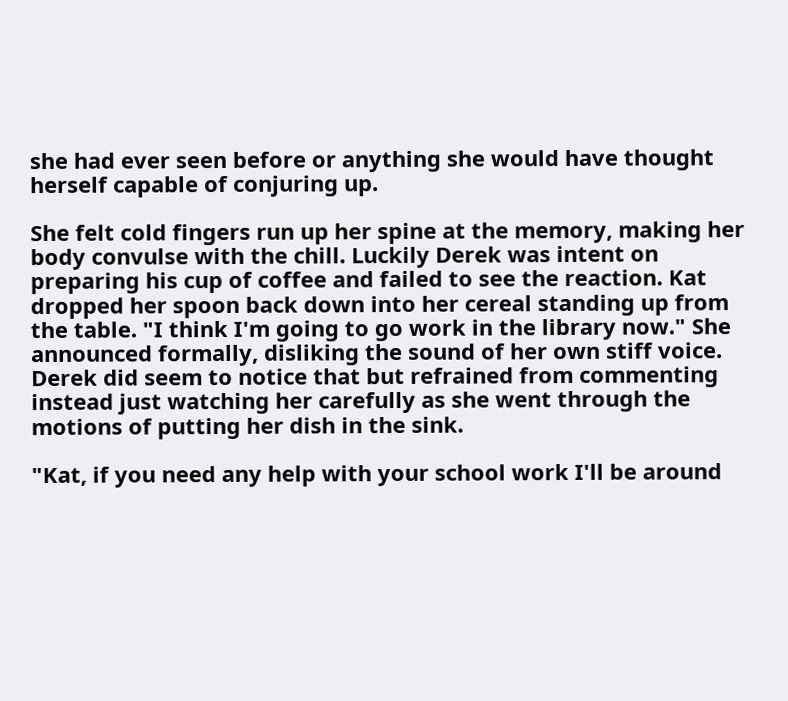she had ever seen before or anything she would have thought herself capable of conjuring up.

She felt cold fingers run up her spine at the memory, making her body convulse with the chill. Luckily Derek was intent on preparing his cup of coffee and failed to see the reaction. Kat dropped her spoon back down into her cereal standing up from the table. "I think I'm going to go work in the library now." She announced formally, disliking the sound of her own stiff voice. Derek did seem to notice that but refrained from commenting instead just watching her carefully as she went through the motions of putting her dish in the sink.

"Kat, if you need any help with your school work I'll be around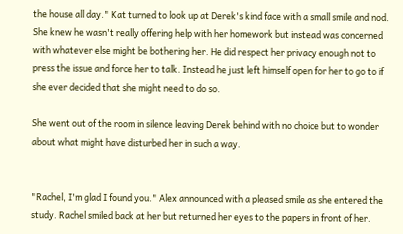the house all day." Kat turned to look up at Derek's kind face with a small smile and nod. She knew he wasn't really offering help with her homework but instead was concerned with whatever else might be bothering her. He did respect her privacy enough not to press the issue and force her to talk. Instead he just left himself open for her to go to if she ever decided that she might need to do so.

She went out of the room in silence leaving Derek behind with no choice but to wonder about what might have disturbed her in such a way.


"Rachel, I'm glad I found you." Alex announced with a pleased smile as she entered the study. Rachel smiled back at her but returned her eyes to the papers in front of her.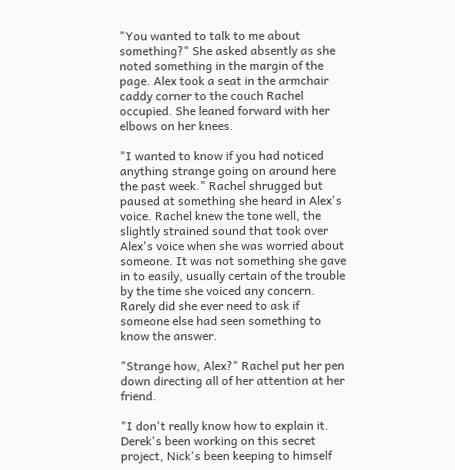"You wanted to talk to me about something?" She asked absently as she noted something in the margin of the page. Alex took a seat in the armchair caddy corner to the couch Rachel occupied. She leaned forward with her elbows on her knees.

"I wanted to know if you had noticed anything strange going on around here the past week." Rachel shrugged but paused at something she heard in Alex's voice. Rachel knew the tone well, the slightly strained sound that took over Alex's voice when she was worried about someone. It was not something she gave in to easily, usually certain of the trouble by the time she voiced any concern. Rarely did she ever need to ask if someone else had seen something to know the answer.

"Strange how, Alex?" Rachel put her pen down directing all of her attention at her friend.

"I don't really know how to explain it. Derek's been working on this secret project, Nick's been keeping to himself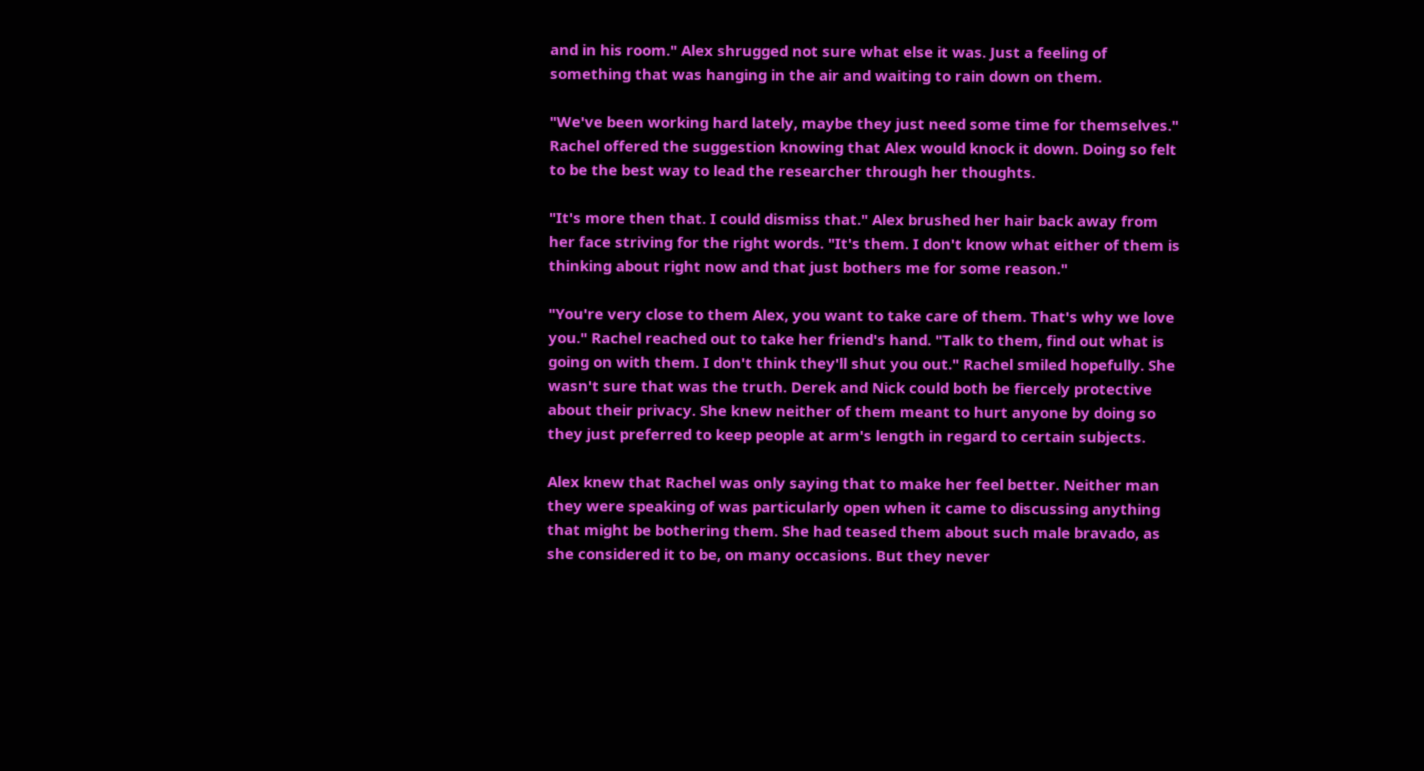and in his room." Alex shrugged not sure what else it was. Just a feeling of something that was hanging in the air and waiting to rain down on them.

"We've been working hard lately, maybe they just need some time for themselves." Rachel offered the suggestion knowing that Alex would knock it down. Doing so felt to be the best way to lead the researcher through her thoughts.

"It's more then that. I could dismiss that." Alex brushed her hair back away from her face striving for the right words. "It's them. I don't know what either of them is thinking about right now and that just bothers me for some reason."

"You're very close to them Alex, you want to take care of them. That's why we love you." Rachel reached out to take her friend's hand. "Talk to them, find out what is going on with them. I don't think they'll shut you out." Rachel smiled hopefully. She wasn't sure that was the truth. Derek and Nick could both be fiercely protective about their privacy. She knew neither of them meant to hurt anyone by doing so they just preferred to keep people at arm's length in regard to certain subjects.

Alex knew that Rachel was only saying that to make her feel better. Neither man they were speaking of was particularly open when it came to discussing anything that might be bothering them. She had teased them about such male bravado, as she considered it to be, on many occasions. But they never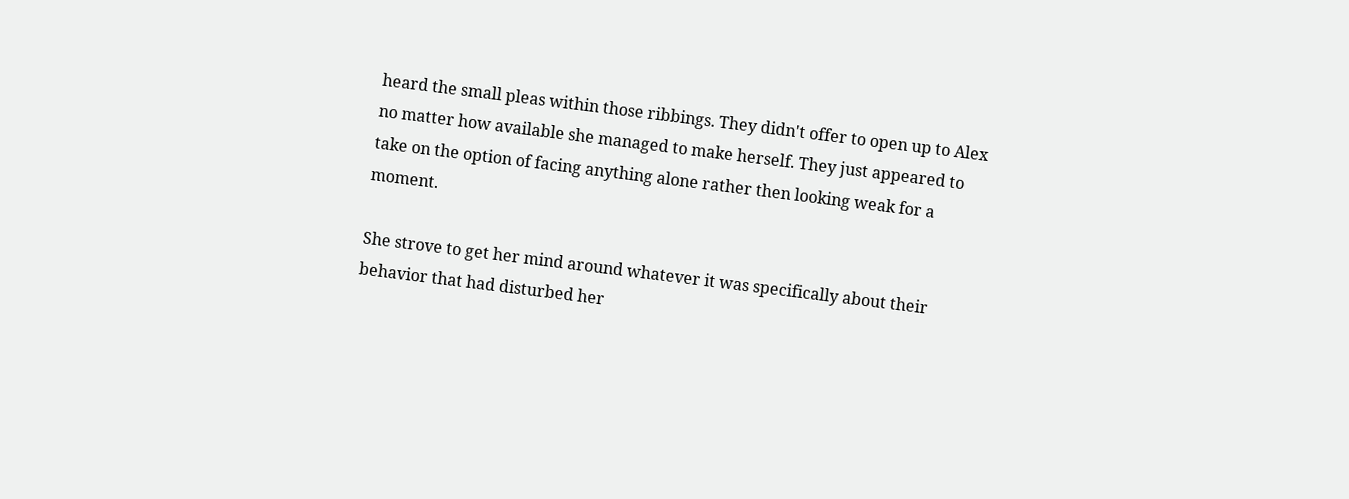heard the small pleas within those ribbings. They didn't offer to open up to Alex no matter how available she managed to make herself. They just appeared to take on the option of facing anything alone rather then looking weak for a moment.

She strove to get her mind around whatever it was specifically about their behavior that had disturbed her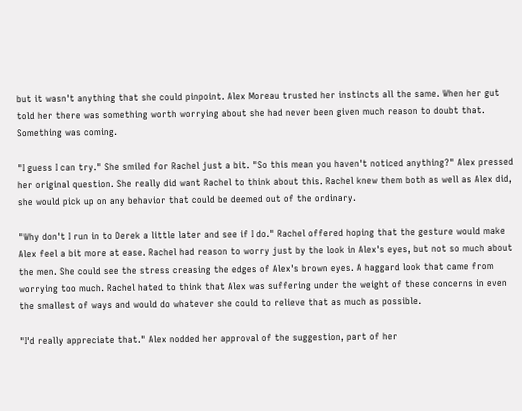but it wasn't anything that she could pinpoint. Alex Moreau trusted her instincts all the same. When her gut told her there was something worth worrying about she had never been given much reason to doubt that. Something was coming.

"I guess I can try." She smiled for Rachel just a bit. "So this mean you haven't noticed anything?" Alex pressed her original question. She really did want Rachel to think about this. Rachel knew them both as well as Alex did, she would pick up on any behavior that could be deemed out of the ordinary.

"Why don't I run in to Derek a little later and see if I do." Rachel offered hoping that the gesture would make Alex feel a bit more at ease. Rachel had reason to worry just by the look in Alex's eyes, but not so much about the men. She could see the stress creasing the edges of Alex's brown eyes. A haggard look that came from worrying too much. Rachel hated to think that Alex was suffering under the weight of these concerns in even the smallest of ways and would do whatever she could to relieve that as much as possible.

"I'd really appreciate that." Alex nodded her approval of the suggestion, part of her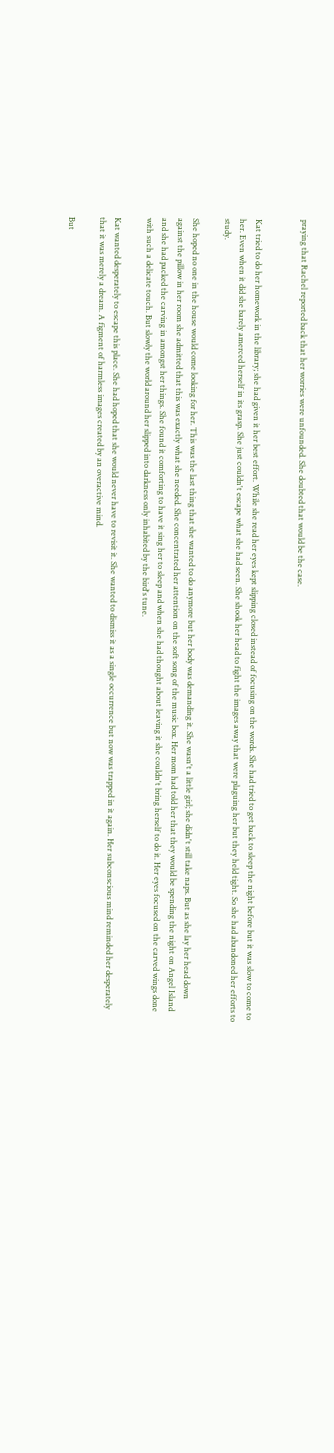praying that Rachel reported back that her worries were unfounded. She doubted that would be the case.


Kat tried to do her homework in the library; she had given it her best effort. While she read her eyes kept slipping closed instead of focusing on the words. She had tried to get back to sleep the night before but it was slow to come to her. Even when it did she barely amerced herself in its grasp. She just couldn't escape what she had seen. She shook her head to fight the images away that were plaguing her but they held tight. So she had abandoned her efforts to study.

She hoped no one in the house would come looking for her. This was the last thing that she wanted to do anymore but her body was demanding it. She wasn't a little girl; she didn't still take naps. But as she lay her head down against the pillow in her room she admitted that this was exactly what she needed. She concentrated her attention on the soft song of the music box. Her mom had told her that they would be spending the night on Angel Island and she had packed the carving in amongst her things. She found it comforting to have it sing her to sleep and when she had thought about leaving it she couldn't bring herself to do it. Her eyes focused on the carved wings done with such a delicate touch. But slowly the world around her slipped into darkness only inhabited by the bird's tune.

Kat wanted desperately to escape this place. She had hoped that she would never have to revisit it. She wanted to dismiss it as a single occurrence but now was trapped in it again. Her subconscious mind reminded her desperately that it was merely a dream. A figment of harmless images created by an overactive mind.

But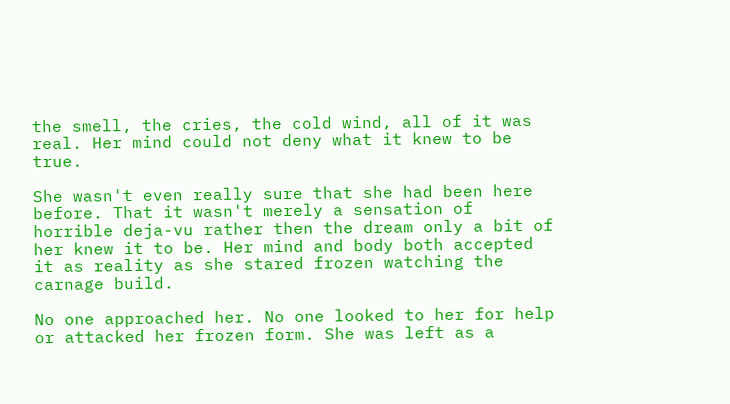the smell, the cries, the cold wind, all of it was real. Her mind could not deny what it knew to be true.

She wasn't even really sure that she had been here before. That it wasn't merely a sensation of horrible deja-vu rather then the dream only a bit of her knew it to be. Her mind and body both accepted it as reality as she stared frozen watching the carnage build.

No one approached her. No one looked to her for help or attacked her frozen form. She was left as a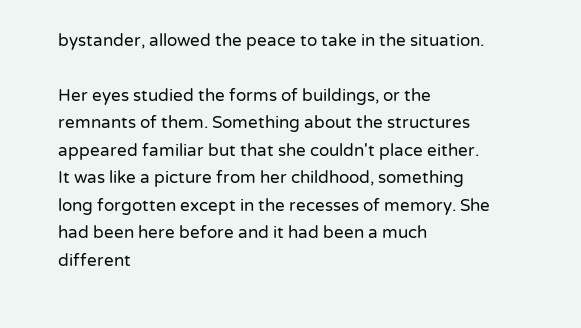bystander, allowed the peace to take in the situation.

Her eyes studied the forms of buildings, or the remnants of them. Something about the structures appeared familiar but that she couldn't place either. It was like a picture from her childhood, something long forgotten except in the recesses of memory. She had been here before and it had been a much different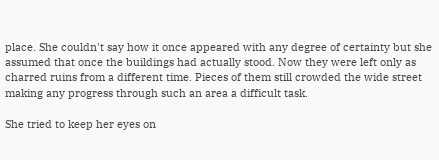place. She couldn't say how it once appeared with any degree of certainty but she assumed that once the buildings had actually stood. Now they were left only as charred ruins from a different time. Pieces of them still crowded the wide street making any progress through such an area a difficult task.

She tried to keep her eyes on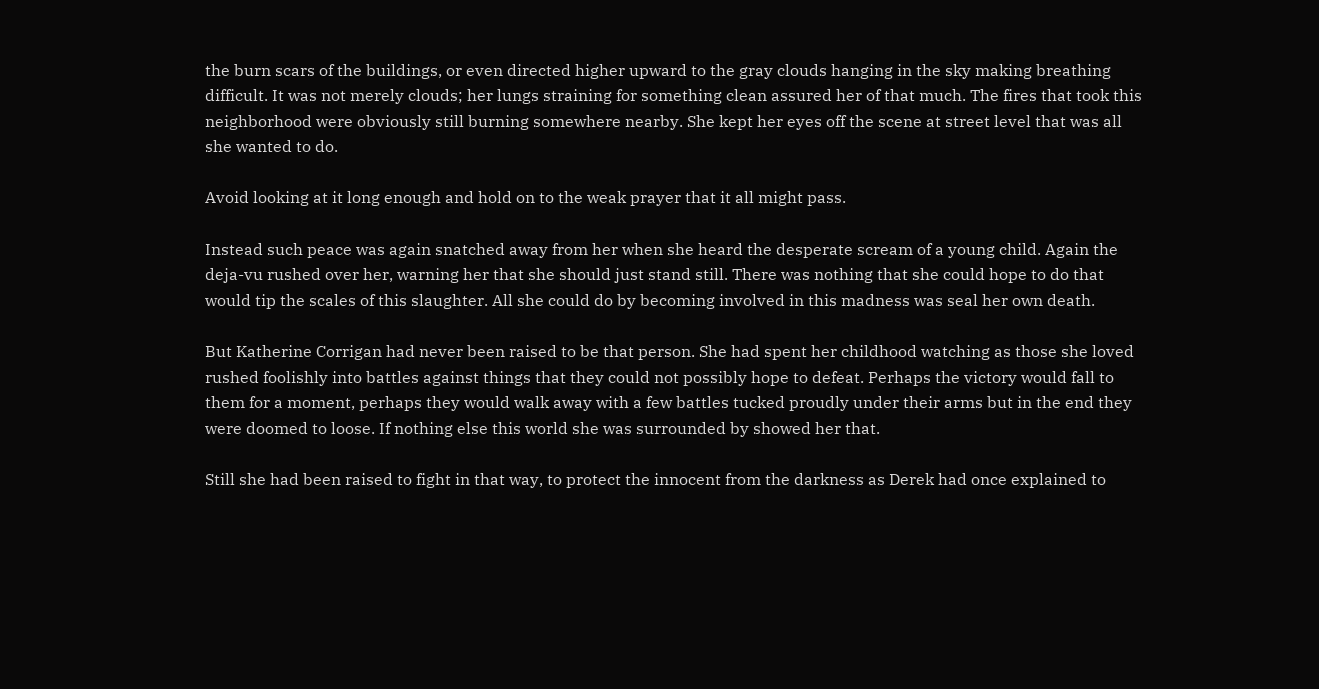the burn scars of the buildings, or even directed higher upward to the gray clouds hanging in the sky making breathing difficult. It was not merely clouds; her lungs straining for something clean assured her of that much. The fires that took this neighborhood were obviously still burning somewhere nearby. She kept her eyes off the scene at street level that was all she wanted to do.

Avoid looking at it long enough and hold on to the weak prayer that it all might pass.

Instead such peace was again snatched away from her when she heard the desperate scream of a young child. Again the deja-vu rushed over her, warning her that she should just stand still. There was nothing that she could hope to do that would tip the scales of this slaughter. All she could do by becoming involved in this madness was seal her own death.

But Katherine Corrigan had never been raised to be that person. She had spent her childhood watching as those she loved rushed foolishly into battles against things that they could not possibly hope to defeat. Perhaps the victory would fall to them for a moment, perhaps they would walk away with a few battles tucked proudly under their arms but in the end they were doomed to loose. If nothing else this world she was surrounded by showed her that.

Still she had been raised to fight in that way, to protect the innocent from the darkness as Derek had once explained to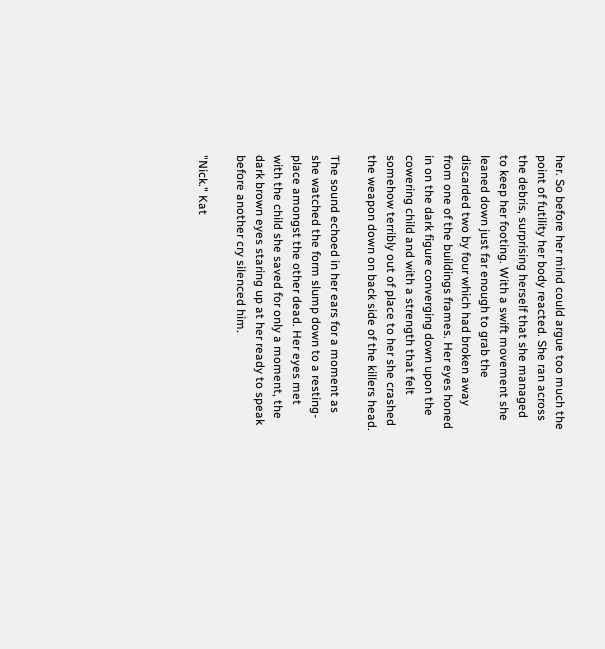her. So before her mind could argue too much the point of futility her body reacted. She ran across the debris, surprising herself that she managed to keep her footing. With a swift movement she leaned down just far enough to grab the discarded two by four which had broken away from one of the buildings frames. Her eyes honed in on the dark figure converging down upon the cowering child and with a strength that felt somehow terribly out of place to her she crashed the weapon down on back side of the killers head.

The sound echoed in her ears for a moment as she watched the form slump down to a resting-place amongst the other dead. Her eyes met with the child she saved for only a moment, the dark brown eyes staring up at her ready to speak before another cry silenced him.

"Nick." Kat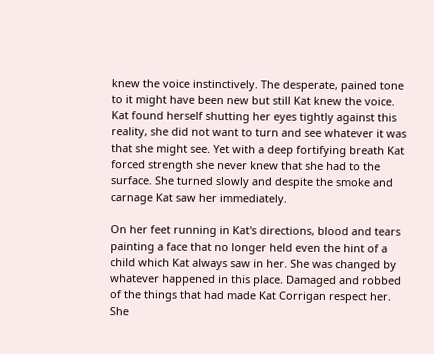knew the voice instinctively. The desperate, pained tone to it might have been new but still Kat knew the voice. Kat found herself shutting her eyes tightly against this reality, she did not want to turn and see whatever it was that she might see. Yet with a deep fortifying breath Kat forced strength she never knew that she had to the surface. She turned slowly and despite the smoke and carnage Kat saw her immediately.

On her feet running in Kat's directions, blood and tears painting a face that no longer held even the hint of a child which Kat always saw in her. She was changed by whatever happened in this place. Damaged and robbed of the things that had made Kat Corrigan respect her. She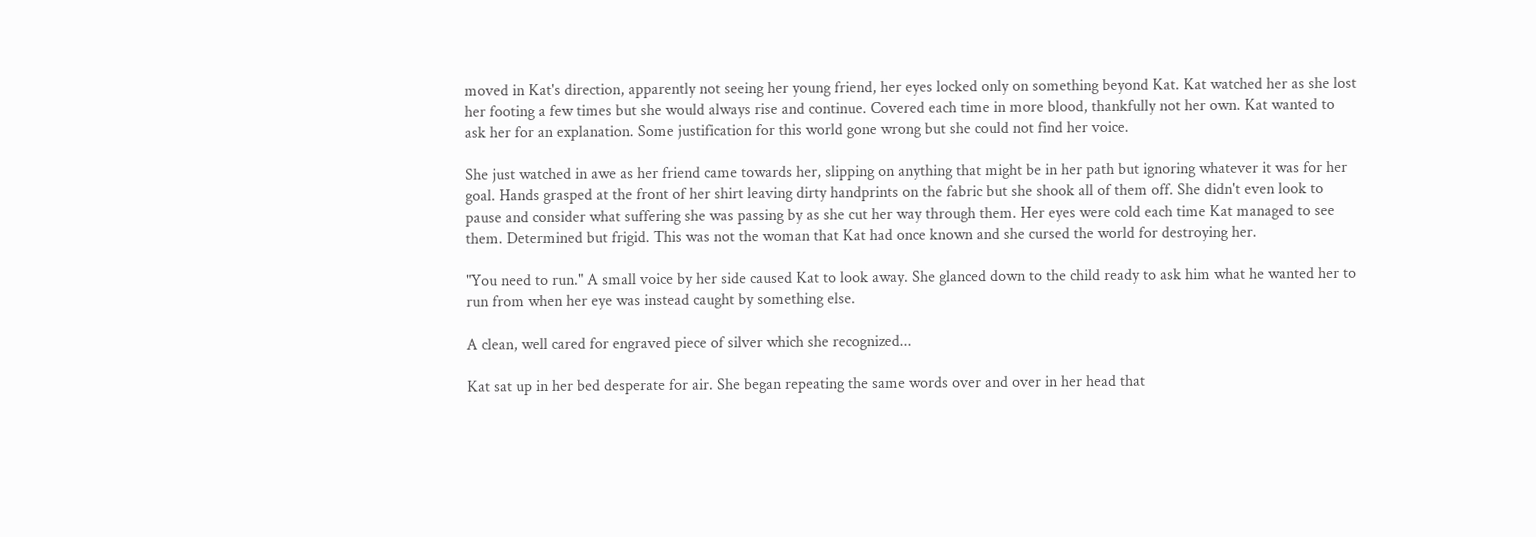moved in Kat's direction, apparently not seeing her young friend, her eyes locked only on something beyond Kat. Kat watched her as she lost her footing a few times but she would always rise and continue. Covered each time in more blood, thankfully not her own. Kat wanted to ask her for an explanation. Some justification for this world gone wrong but she could not find her voice.

She just watched in awe as her friend came towards her, slipping on anything that might be in her path but ignoring whatever it was for her goal. Hands grasped at the front of her shirt leaving dirty handprints on the fabric but she shook all of them off. She didn't even look to pause and consider what suffering she was passing by as she cut her way through them. Her eyes were cold each time Kat managed to see them. Determined but frigid. This was not the woman that Kat had once known and she cursed the world for destroying her.

"You need to run." A small voice by her side caused Kat to look away. She glanced down to the child ready to ask him what he wanted her to run from when her eye was instead caught by something else.

A clean, well cared for engraved piece of silver which she recognized...

Kat sat up in her bed desperate for air. She began repeating the same words over and over in her head that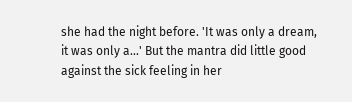she had the night before. 'It was only a dream, it was only a...' But the mantra did little good against the sick feeling in her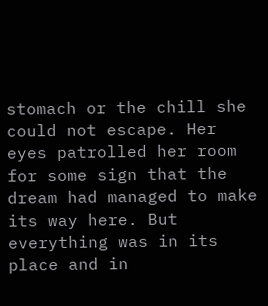stomach or the chill she could not escape. Her eyes patrolled her room for some sign that the dream had managed to make its way here. But everything was in its place and in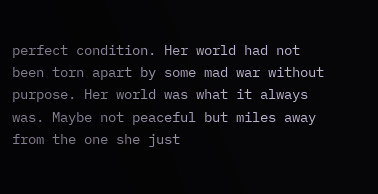perfect condition. Her world had not been torn apart by some mad war without purpose. Her world was what it always was. Maybe not peaceful but miles away from the one she just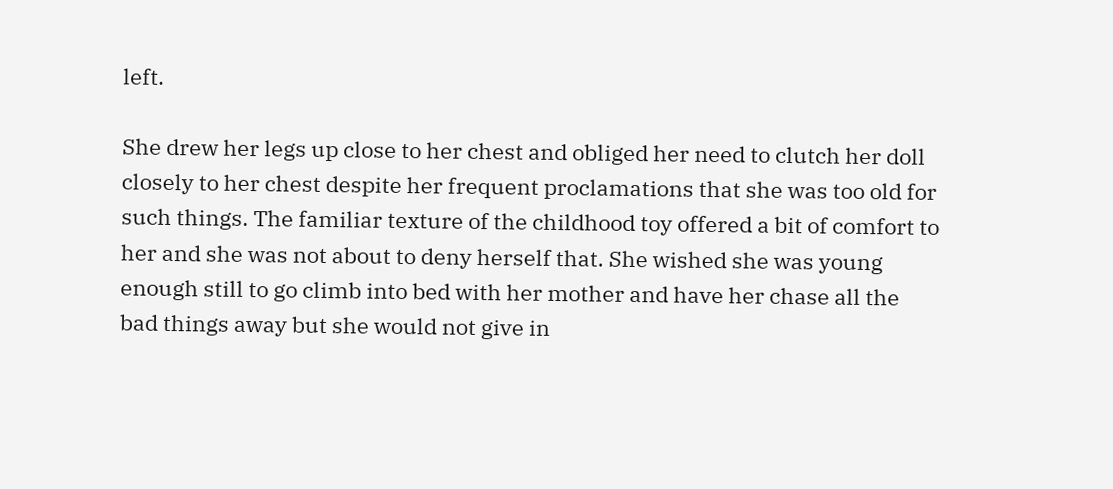left.

She drew her legs up close to her chest and obliged her need to clutch her doll closely to her chest despite her frequent proclamations that she was too old for such things. The familiar texture of the childhood toy offered a bit of comfort to her and she was not about to deny herself that. She wished she was young enough still to go climb into bed with her mother and have her chase all the bad things away but she would not give in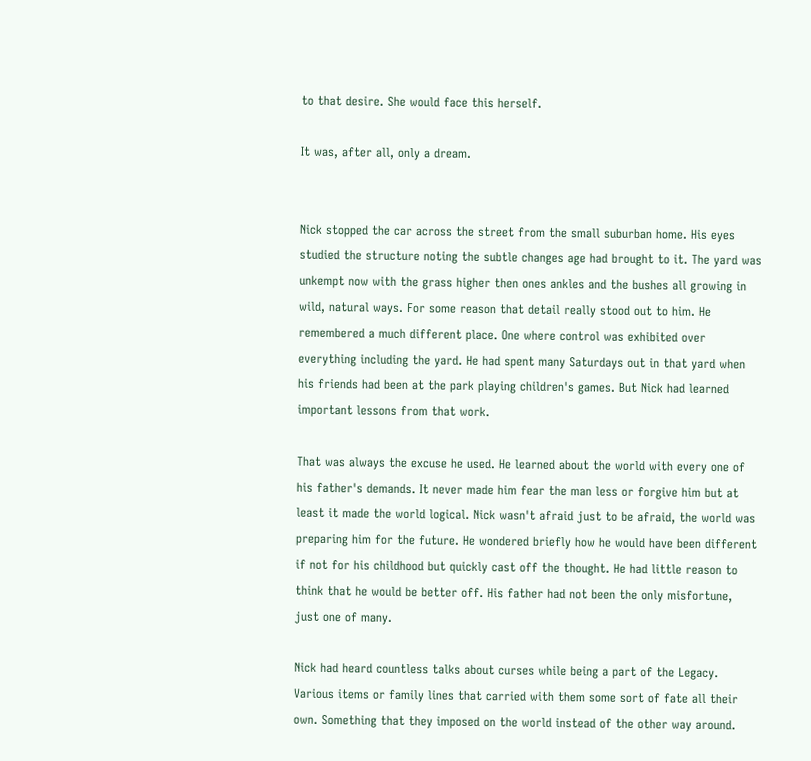to that desire. She would face this herself.

It was, after all, only a dream.


Nick stopped the car across the street from the small suburban home. His eyes studied the structure noting the subtle changes age had brought to it. The yard was unkempt now with the grass higher then ones ankles and the bushes all growing in wild, natural ways. For some reason that detail really stood out to him. He remembered a much different place. One where control was exhibited over everything including the yard. He had spent many Saturdays out in that yard when his friends had been at the park playing children's games. But Nick had learned important lessons from that work.

That was always the excuse he used. He learned about the world with every one of his father's demands. It never made him fear the man less or forgive him but at least it made the world logical. Nick wasn't afraid just to be afraid, the world was preparing him for the future. He wondered briefly how he would have been different if not for his childhood but quickly cast off the thought. He had little reason to think that he would be better off. His father had not been the only misfortune, just one of many.

Nick had heard countless talks about curses while being a part of the Legacy. Various items or family lines that carried with them some sort of fate all their own. Something that they imposed on the world instead of the other way around.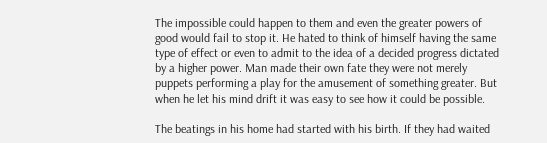The impossible could happen to them and even the greater powers of good would fail to stop it. He hated to think of himself having the same type of effect or even to admit to the idea of a decided progress dictated by a higher power. Man made their own fate they were not merely puppets performing a play for the amusement of something greater. But when he let his mind drift it was easy to see how it could be possible.

The beatings in his home had started with his birth. If they had waited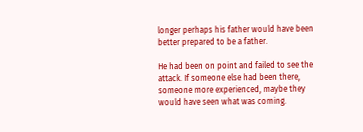longer perhaps his father would have been better prepared to be a father.

He had been on point and failed to see the attack. If someone else had been there, someone more experienced, maybe they would have seen what was coming.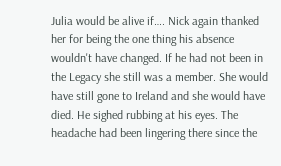Julia would be alive if…. Nick again thanked her for being the one thing his absence wouldn't have changed. If he had not been in the Legacy she still was a member. She would have still gone to Ireland and she would have died. He sighed rubbing at his eyes. The headache had been lingering there since the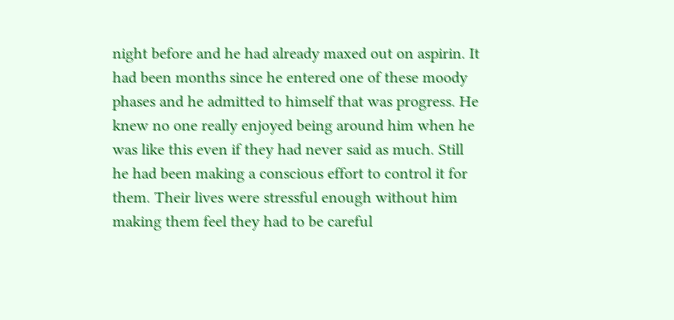night before and he had already maxed out on aspirin. It had been months since he entered one of these moody phases and he admitted to himself that was progress. He knew no one really enjoyed being around him when he was like this even if they had never said as much. Still he had been making a conscious effort to control it for them. Their lives were stressful enough without him making them feel they had to be careful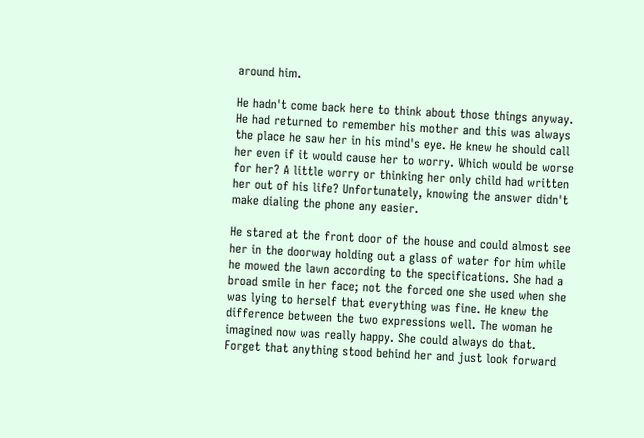around him.

He hadn't come back here to think about those things anyway. He had returned to remember his mother and this was always the place he saw her in his mind's eye. He knew he should call her even if it would cause her to worry. Which would be worse for her? A little worry or thinking her only child had written her out of his life? Unfortunately, knowing the answer didn't make dialing the phone any easier.

He stared at the front door of the house and could almost see her in the doorway holding out a glass of water for him while he mowed the lawn according to the specifications. She had a broad smile in her face; not the forced one she used when she was lying to herself that everything was fine. He knew the difference between the two expressions well. The woman he imagined now was really happy. She could always do that. Forget that anything stood behind her and just look forward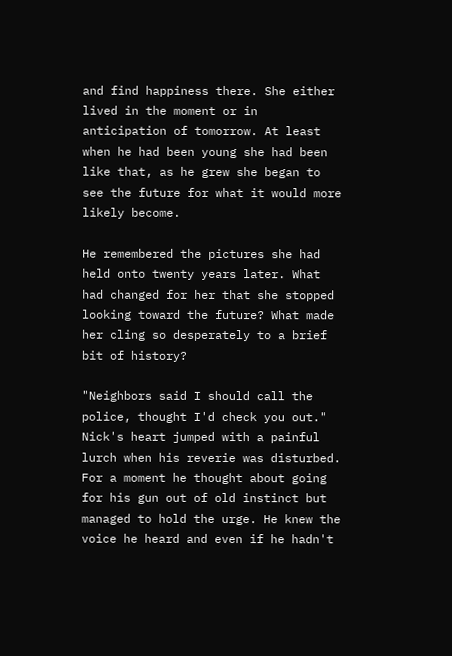and find happiness there. She either lived in the moment or in anticipation of tomorrow. At least when he had been young she had been like that, as he grew she began to see the future for what it would more likely become.

He remembered the pictures she had held onto twenty years later. What had changed for her that she stopped looking toward the future? What made her cling so desperately to a brief bit of history?

"Neighbors said I should call the police, thought I'd check you out." Nick's heart jumped with a painful lurch when his reverie was disturbed. For a moment he thought about going for his gun out of old instinct but managed to hold the urge. He knew the voice he heard and even if he hadn't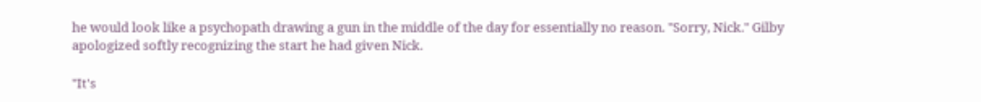he would look like a psychopath drawing a gun in the middle of the day for essentially no reason. "Sorry, Nick." Gilby apologized softly recognizing the start he had given Nick.

"It's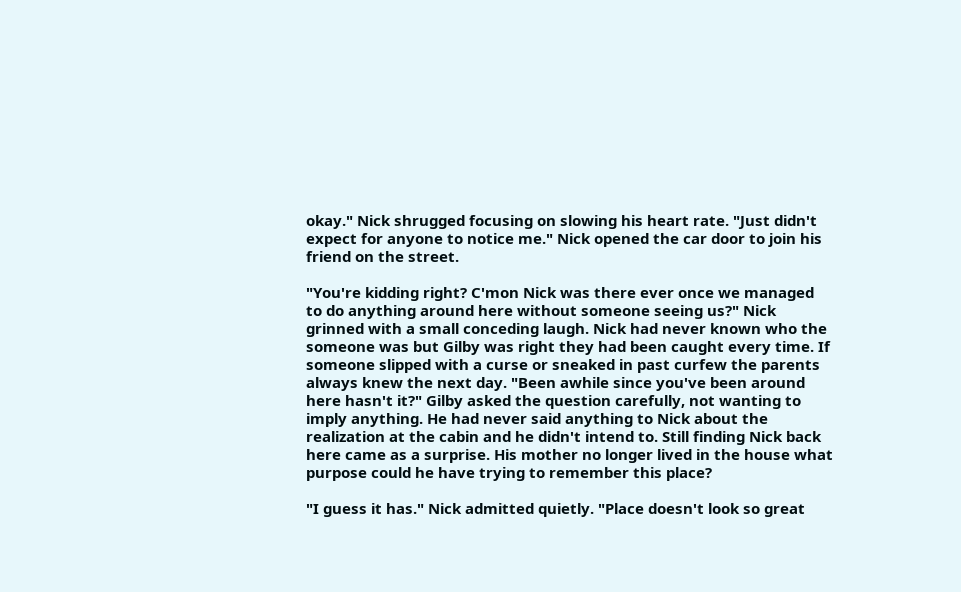okay." Nick shrugged focusing on slowing his heart rate. "Just didn't expect for anyone to notice me." Nick opened the car door to join his friend on the street.

"You're kidding right? C'mon Nick was there ever once we managed to do anything around here without someone seeing us?" Nick grinned with a small conceding laugh. Nick had never known who the someone was but Gilby was right they had been caught every time. If someone slipped with a curse or sneaked in past curfew the parents always knew the next day. "Been awhile since you've been around here hasn't it?" Gilby asked the question carefully, not wanting to imply anything. He had never said anything to Nick about the realization at the cabin and he didn't intend to. Still finding Nick back here came as a surprise. His mother no longer lived in the house what purpose could he have trying to remember this place?

"I guess it has." Nick admitted quietly. "Place doesn't look so great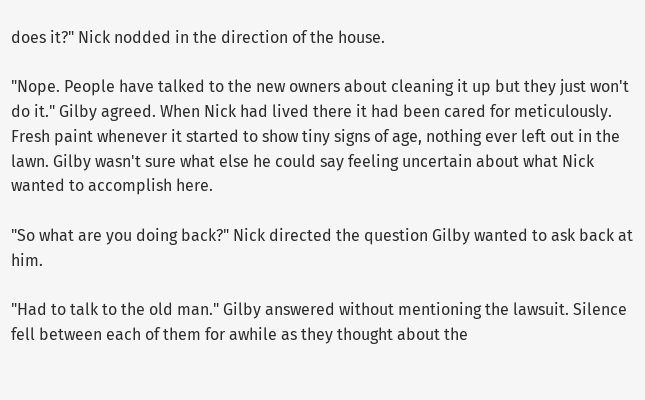does it?" Nick nodded in the direction of the house.

"Nope. People have talked to the new owners about cleaning it up but they just won't do it." Gilby agreed. When Nick had lived there it had been cared for meticulously. Fresh paint whenever it started to show tiny signs of age, nothing ever left out in the lawn. Gilby wasn't sure what else he could say feeling uncertain about what Nick wanted to accomplish here.

"So what are you doing back?" Nick directed the question Gilby wanted to ask back at him.

"Had to talk to the old man." Gilby answered without mentioning the lawsuit. Silence fell between each of them for awhile as they thought about the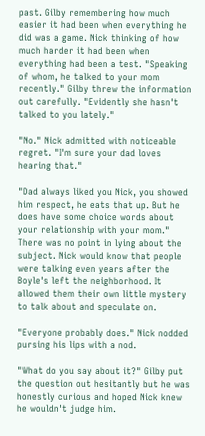past. Gilby remembering how much easier it had been when everything he did was a game. Nick thinking of how much harder it had been when everything had been a test. "Speaking of whom, he talked to your mom recently." Gilby threw the information out carefully. "Evidently she hasn't talked to you lately."

"No." Nick admitted with noticeable regret. "I'm sure your dad loves hearing that."

"Dad always liked you Nick, you showed him respect, he eats that up. But he does have some choice words about your relationship with your mom." There was no point in lying about the subject. Nick would know that people were talking even years after the Boyle's left the neighborhood. It allowed them their own little mystery to talk about and speculate on.

"Everyone probably does." Nick nodded pursing his lips with a nod.

"What do you say about it?" Gilby put the question out hesitantly but he was honestly curious and hoped Nick knew he wouldn't judge him.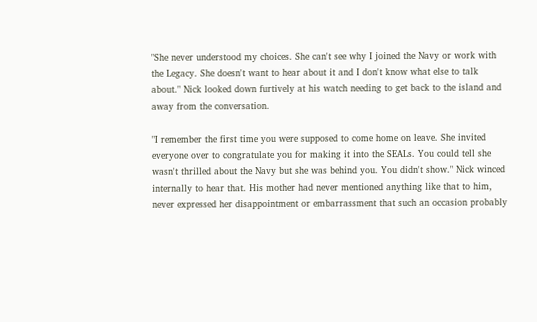"She never understood my choices. She can't see why I joined the Navy or work with the Legacy. She doesn't want to hear about it and I don't know what else to talk about." Nick looked down furtively at his watch needing to get back to the island and away from the conversation.

"I remember the first time you were supposed to come home on leave. She invited everyone over to congratulate you for making it into the SEALs. You could tell she wasn't thrilled about the Navy but she was behind you. You didn't show." Nick winced internally to hear that. His mother had never mentioned anything like that to him, never expressed her disappointment or embarrassment that such an occasion probably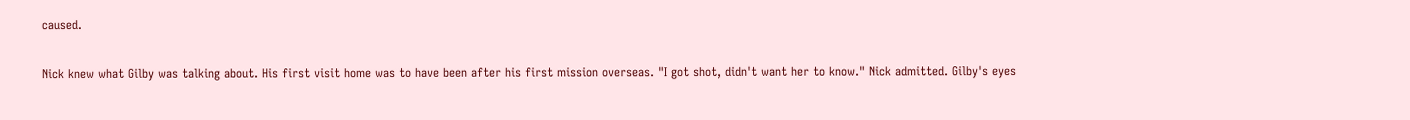caused.

Nick knew what Gilby was talking about. His first visit home was to have been after his first mission overseas. "I got shot, didn't want her to know." Nick admitted. Gilby's eyes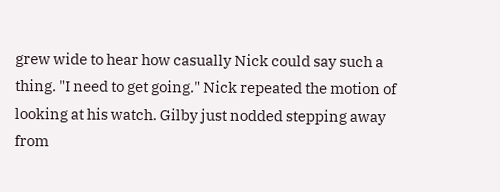grew wide to hear how casually Nick could say such a thing. "I need to get going." Nick repeated the motion of looking at his watch. Gilby just nodded stepping away from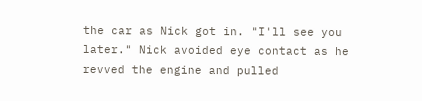the car as Nick got in. "I'll see you later." Nick avoided eye contact as he revved the engine and pulled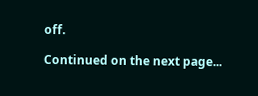off.

Continued on the next page...